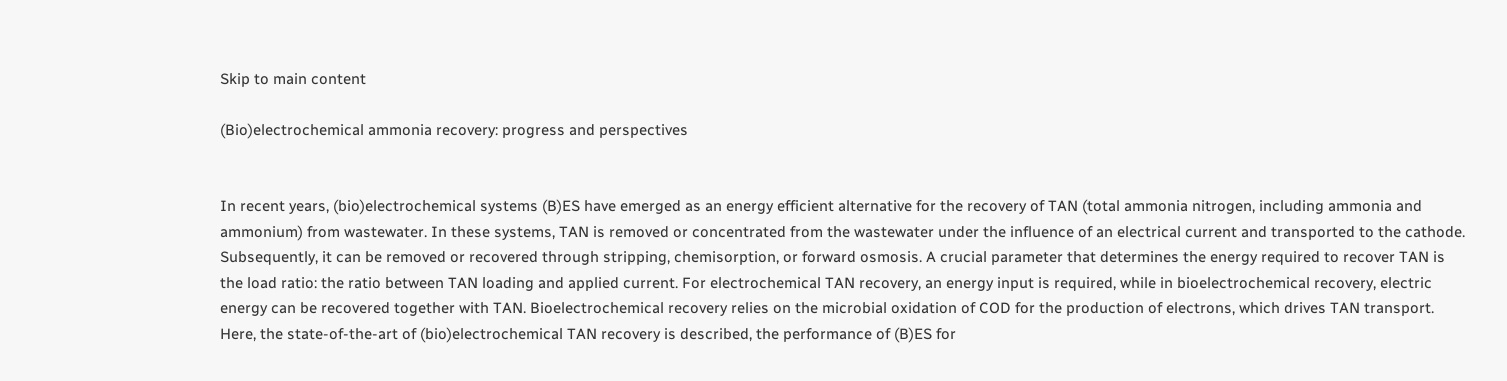Skip to main content

(Bio)electrochemical ammonia recovery: progress and perspectives


In recent years, (bio)electrochemical systems (B)ES have emerged as an energy efficient alternative for the recovery of TAN (total ammonia nitrogen, including ammonia and ammonium) from wastewater. In these systems, TAN is removed or concentrated from the wastewater under the influence of an electrical current and transported to the cathode. Subsequently, it can be removed or recovered through stripping, chemisorption, or forward osmosis. A crucial parameter that determines the energy required to recover TAN is the load ratio: the ratio between TAN loading and applied current. For electrochemical TAN recovery, an energy input is required, while in bioelectrochemical recovery, electric energy can be recovered together with TAN. Bioelectrochemical recovery relies on the microbial oxidation of COD for the production of electrons, which drives TAN transport. Here, the state-of-the-art of (bio)electrochemical TAN recovery is described, the performance of (B)ES for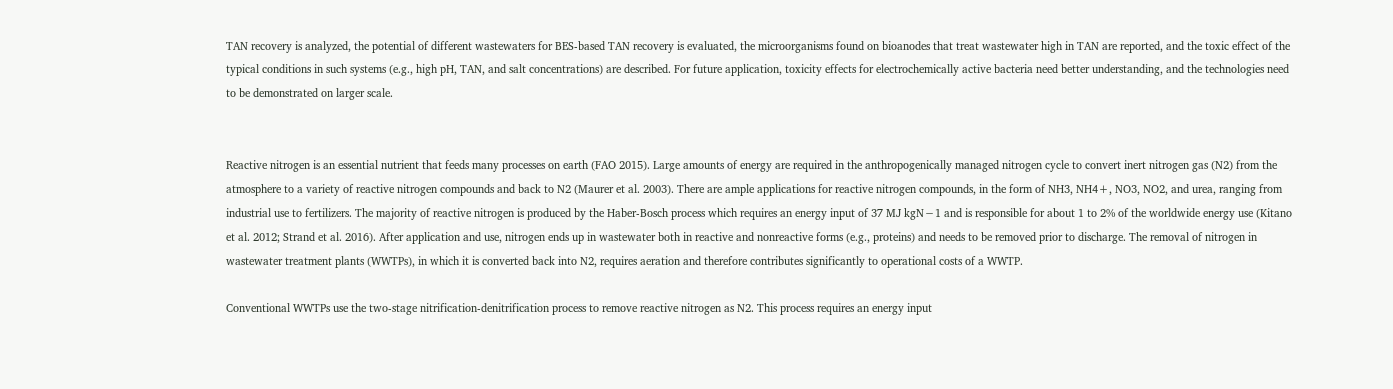TAN recovery is analyzed, the potential of different wastewaters for BES-based TAN recovery is evaluated, the microorganisms found on bioanodes that treat wastewater high in TAN are reported, and the toxic effect of the typical conditions in such systems (e.g., high pH, TAN, and salt concentrations) are described. For future application, toxicity effects for electrochemically active bacteria need better understanding, and the technologies need to be demonstrated on larger scale.


Reactive nitrogen is an essential nutrient that feeds many processes on earth (FAO 2015). Large amounts of energy are required in the anthropogenically managed nitrogen cycle to convert inert nitrogen gas (N2) from the atmosphere to a variety of reactive nitrogen compounds and back to N2 (Maurer et al. 2003). There are ample applications for reactive nitrogen compounds, in the form of NH3, NH4+, NO3, NO2, and urea, ranging from industrial use to fertilizers. The majority of reactive nitrogen is produced by the Haber-Bosch process which requires an energy input of 37 MJ kgN−1 and is responsible for about 1 to 2% of the worldwide energy use (Kitano et al. 2012; Strand et al. 2016). After application and use, nitrogen ends up in wastewater both in reactive and nonreactive forms (e.g., proteins) and needs to be removed prior to discharge. The removal of nitrogen in wastewater treatment plants (WWTPs), in which it is converted back into N2, requires aeration and therefore contributes significantly to operational costs of a WWTP.

Conventional WWTPs use the two-stage nitrification-denitrification process to remove reactive nitrogen as N2. This process requires an energy input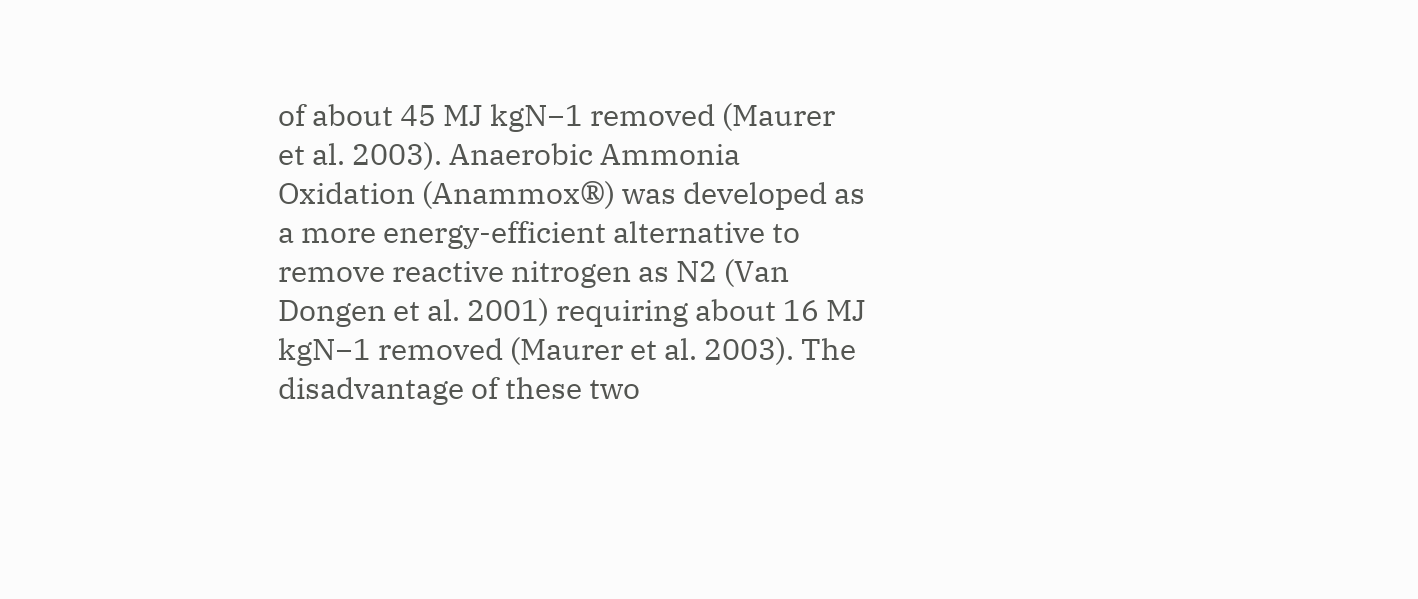of about 45 MJ kgN−1 removed (Maurer et al. 2003). Anaerobic Ammonia Oxidation (Anammox®) was developed as a more energy-efficient alternative to remove reactive nitrogen as N2 (Van Dongen et al. 2001) requiring about 16 MJ kgN−1 removed (Maurer et al. 2003). The disadvantage of these two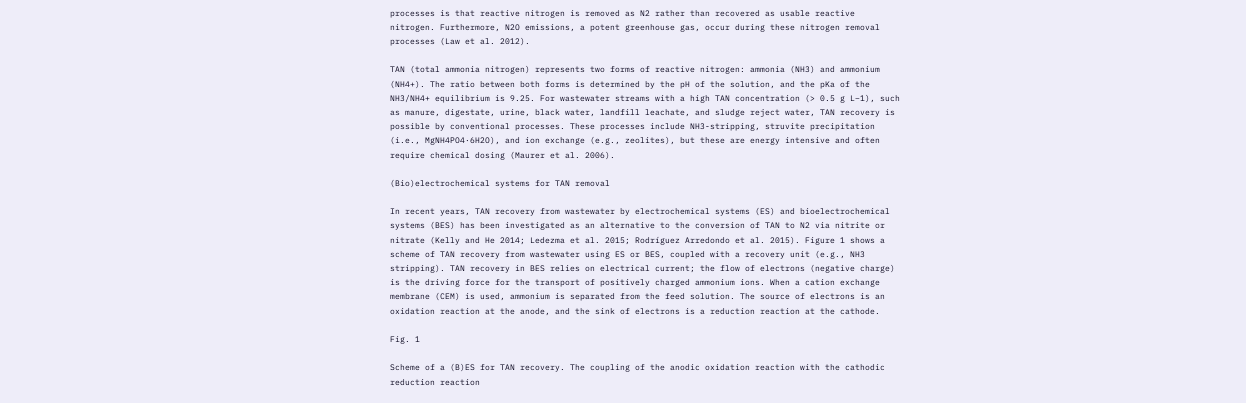processes is that reactive nitrogen is removed as N2 rather than recovered as usable reactive nitrogen. Furthermore, N2O emissions, a potent greenhouse gas, occur during these nitrogen removal processes (Law et al. 2012).

TAN (total ammonia nitrogen) represents two forms of reactive nitrogen: ammonia (NH3) and ammonium (NH4+). The ratio between both forms is determined by the pH of the solution, and the pKa of the NH3/NH4+ equilibrium is 9.25. For wastewater streams with a high TAN concentration (> 0.5 g L−1), such as manure, digestate, urine, black water, landfill leachate, and sludge reject water, TAN recovery is possible by conventional processes. These processes include NH3-stripping, struvite precipitation (i.e., MgNH4PO4·6H2O), and ion exchange (e.g., zeolites), but these are energy intensive and often require chemical dosing (Maurer et al. 2006).

(Bio)electrochemical systems for TAN removal

In recent years, TAN recovery from wastewater by electrochemical systems (ES) and bioelectrochemical systems (BES) has been investigated as an alternative to the conversion of TAN to N2 via nitrite or nitrate (Kelly and He 2014; Ledezma et al. 2015; Rodríguez Arredondo et al. 2015). Figure 1 shows a scheme of TAN recovery from wastewater using ES or BES, coupled with a recovery unit (e.g., NH3 stripping). TAN recovery in BES relies on electrical current; the flow of electrons (negative charge) is the driving force for the transport of positively charged ammonium ions. When a cation exchange membrane (CEM) is used, ammonium is separated from the feed solution. The source of electrons is an oxidation reaction at the anode, and the sink of electrons is a reduction reaction at the cathode.

Fig. 1

Scheme of a (B)ES for TAN recovery. The coupling of the anodic oxidation reaction with the cathodic reduction reaction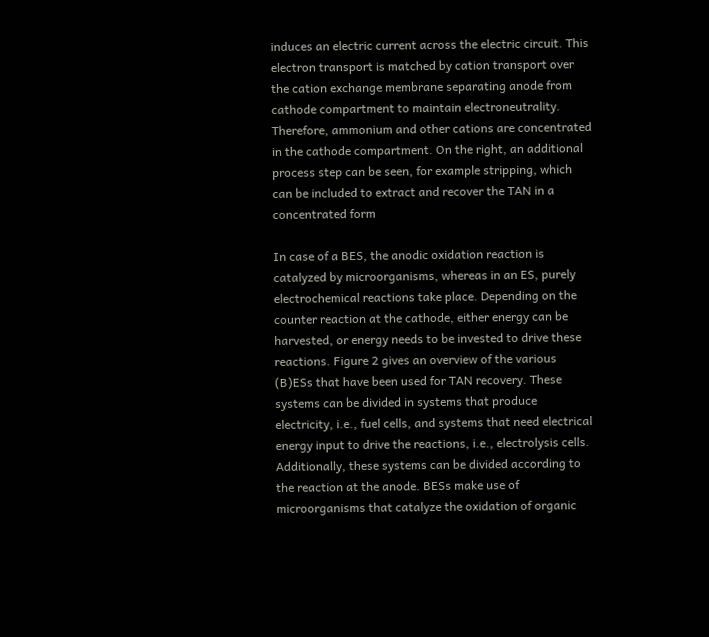induces an electric current across the electric circuit. This electron transport is matched by cation transport over the cation exchange membrane separating anode from cathode compartment to maintain electroneutrality. Therefore, ammonium and other cations are concentrated in the cathode compartment. On the right, an additional process step can be seen, for example stripping, which can be included to extract and recover the TAN in a concentrated form

In case of a BES, the anodic oxidation reaction is catalyzed by microorganisms, whereas in an ES, purely electrochemical reactions take place. Depending on the counter reaction at the cathode, either energy can be harvested, or energy needs to be invested to drive these reactions. Figure 2 gives an overview of the various (B)ESs that have been used for TAN recovery. These systems can be divided in systems that produce electricity, i.e., fuel cells, and systems that need electrical energy input to drive the reactions, i.e., electrolysis cells. Additionally, these systems can be divided according to the reaction at the anode. BESs make use of microorganisms that catalyze the oxidation of organic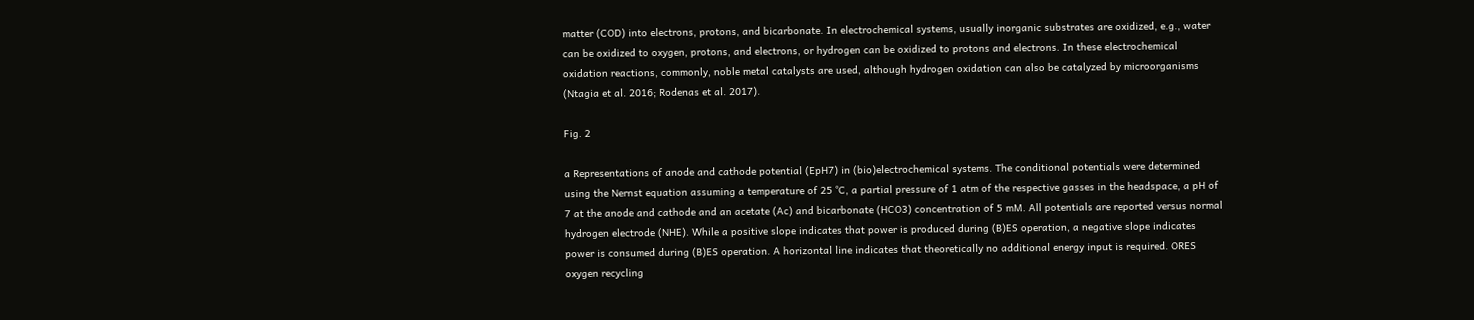matter (COD) into electrons, protons, and bicarbonate. In electrochemical systems, usually inorganic substrates are oxidized, e.g., water can be oxidized to oxygen, protons, and electrons, or hydrogen can be oxidized to protons and electrons. In these electrochemical oxidation reactions, commonly, noble metal catalysts are used, although hydrogen oxidation can also be catalyzed by microorganisms (Ntagia et al. 2016; Rodenas et al. 2017).

Fig. 2

a Representations of anode and cathode potential (EpH7) in (bio)electrochemical systems. The conditional potentials were determined using the Nernst equation assuming a temperature of 25 °C, a partial pressure of 1 atm of the respective gasses in the headspace, a pH of 7 at the anode and cathode and an acetate (Ac) and bicarbonate (HCO3) concentration of 5 mM. All potentials are reported versus normal hydrogen electrode (NHE). While a positive slope indicates that power is produced during (B)ES operation, a negative slope indicates power is consumed during (B)ES operation. A horizontal line indicates that theoretically no additional energy input is required. ORES oxygen recycling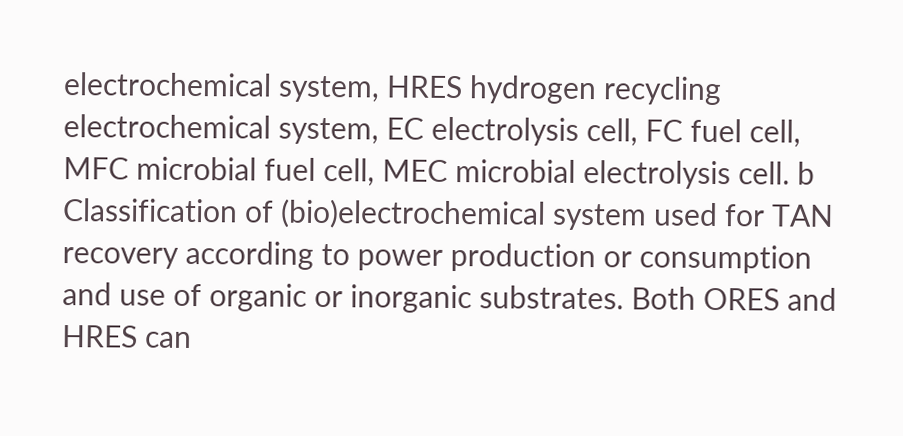electrochemical system, HRES hydrogen recycling electrochemical system, EC electrolysis cell, FC fuel cell, MFC microbial fuel cell, MEC microbial electrolysis cell. b Classification of (bio)electrochemical system used for TAN recovery according to power production or consumption and use of organic or inorganic substrates. Both ORES and HRES can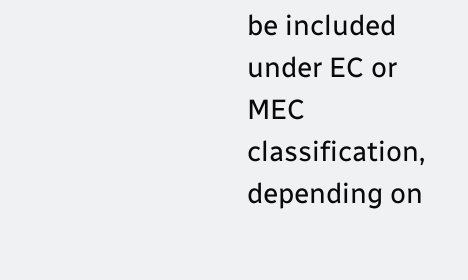be included under EC or MEC classification, depending on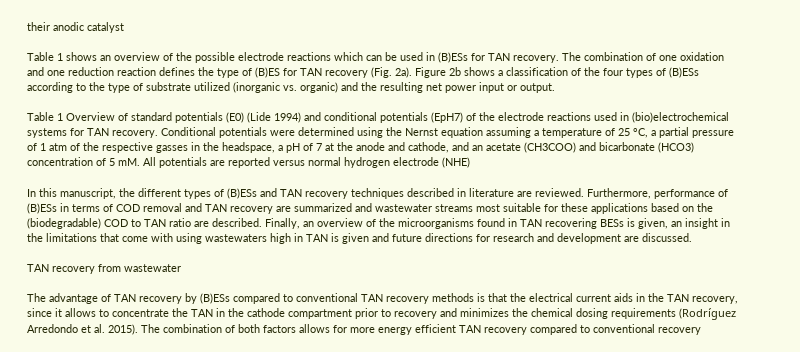their anodic catalyst

Table 1 shows an overview of the possible electrode reactions which can be used in (B)ESs for TAN recovery. The combination of one oxidation and one reduction reaction defines the type of (B)ES for TAN recovery (Fig. 2a). Figure 2b shows a classification of the four types of (B)ESs according to the type of substrate utilized (inorganic vs. organic) and the resulting net power input or output.

Table 1 Overview of standard potentials (E0) (Lide 1994) and conditional potentials (EpH7) of the electrode reactions used in (bio)electrochemical systems for TAN recovery. Conditional potentials were determined using the Nernst equation assuming a temperature of 25 °C, a partial pressure of 1 atm of the respective gasses in the headspace, a pH of 7 at the anode and cathode, and an acetate (CH3COO) and bicarbonate (HCO3) concentration of 5 mM. All potentials are reported versus normal hydrogen electrode (NHE)

In this manuscript, the different types of (B)ESs and TAN recovery techniques described in literature are reviewed. Furthermore, performance of (B)ESs in terms of COD removal and TAN recovery are summarized and wastewater streams most suitable for these applications based on the (biodegradable) COD to TAN ratio are described. Finally, an overview of the microorganisms found in TAN recovering BESs is given, an insight in the limitations that come with using wastewaters high in TAN is given and future directions for research and development are discussed.

TAN recovery from wastewater

The advantage of TAN recovery by (B)ESs compared to conventional TAN recovery methods is that the electrical current aids in the TAN recovery, since it allows to concentrate the TAN in the cathode compartment prior to recovery and minimizes the chemical dosing requirements (Rodríguez Arredondo et al. 2015). The combination of both factors allows for more energy efficient TAN recovery compared to conventional recovery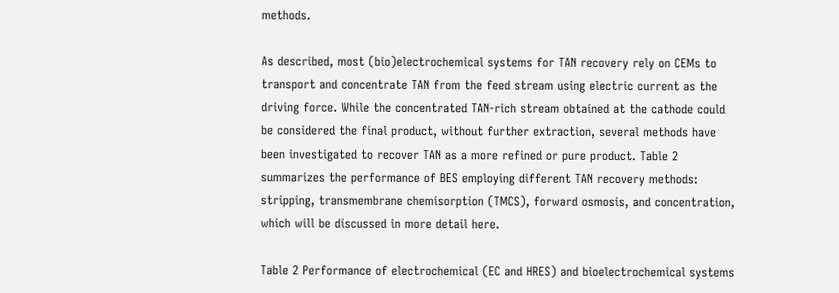methods.

As described, most (bio)electrochemical systems for TAN recovery rely on CEMs to transport and concentrate TAN from the feed stream using electric current as the driving force. While the concentrated TAN-rich stream obtained at the cathode could be considered the final product, without further extraction, several methods have been investigated to recover TAN as a more refined or pure product. Table 2 summarizes the performance of BES employing different TAN recovery methods: stripping, transmembrane chemisorption (TMCS), forward osmosis, and concentration, which will be discussed in more detail here.

Table 2 Performance of electrochemical (EC and HRES) and bioelectrochemical systems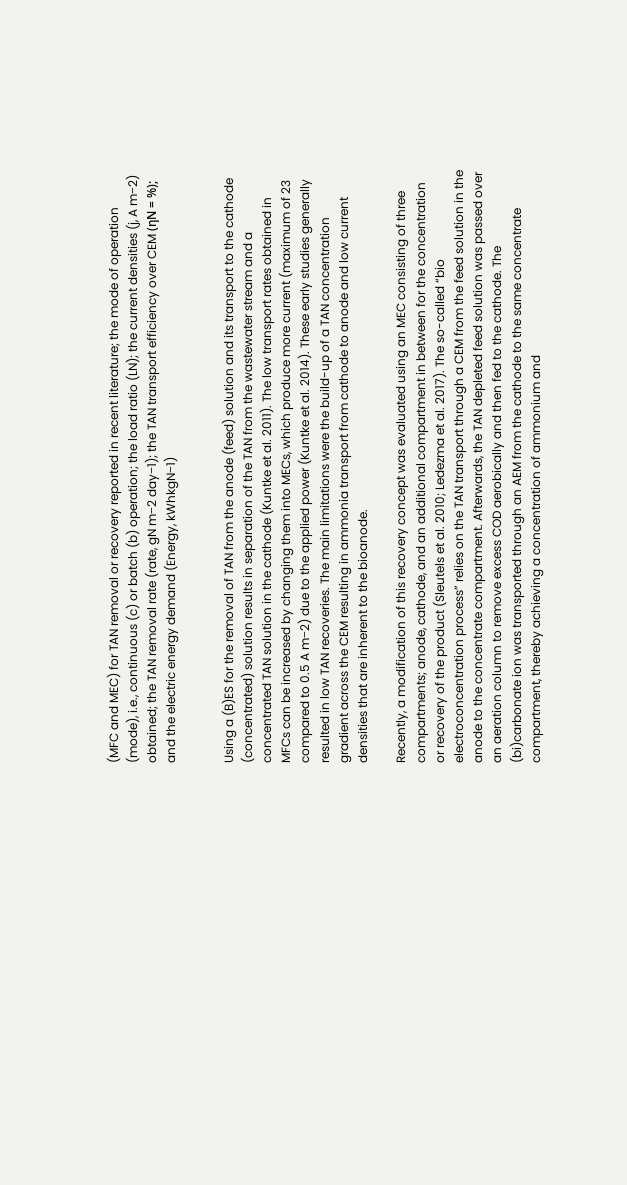(MFC and MEC) for TAN removal or recovery reported in recent literature; the mode of operation (mode), i.e., continuous (c) or batch (b) operation; the load ratio (LN); the current densities (j, A m−2) obtained; the TAN removal rate (rate, gN m−2 day−1); the TAN transport efficiency over CEM (ηN = %); and the electric energy demand (Energy, kWhkgN−1)


Using a (B)ES for the removal of TAN from the anode (feed) solution and its transport to the cathode (concentrated) solution results in separation of the TAN from the wastewater stream and a concentrated TAN solution in the cathode (Kuntke et al. 2011). The low transport rates obtained in MFCs can be increased by changing them into MECs, which produce more current (maximum of 23 compared to 0.5 A m−2) due to the applied power (Kuntke et al. 2014). These early studies generally resulted in low TAN recoveries. The main limitations were the build-up of a TAN concentration gradient across the CEM resulting in ammonia transport from cathode to anode and low current densities that are inherent to the bioanode.

Recently, a modification of this recovery concept was evaluated using an MEC consisting of three compartments; anode, cathode, and an additional compartment in between for the concentration or recovery of the product (Sleutels et al. 2010; Ledezma et al. 2017). The so-called “bio electroconcentration process” relies on the TAN transport through a CEM from the feed solution in the anode to the concentrate compartment. Afterwards, the TAN depleted feed solution was passed over an aeration column to remove excess COD aerobically and then fed to the cathode. The (bi)carbonate ion was transported through an AEM from the cathode to the same concentrate compartment, thereby achieving a concentration of ammonium and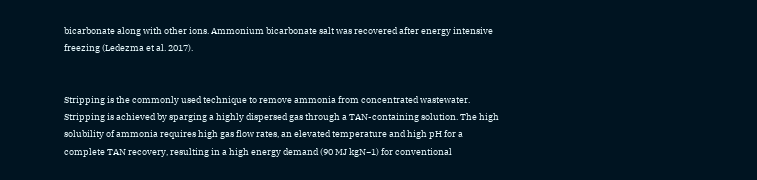bicarbonate along with other ions. Ammonium bicarbonate salt was recovered after energy intensive freezing (Ledezma et al. 2017).


Stripping is the commonly used technique to remove ammonia from concentrated wastewater. Stripping is achieved by sparging a highly dispersed gas through a TAN-containing solution. The high solubility of ammonia requires high gas flow rates, an elevated temperature and high pH for a complete TAN recovery, resulting in a high energy demand (90 MJ kgN−1) for conventional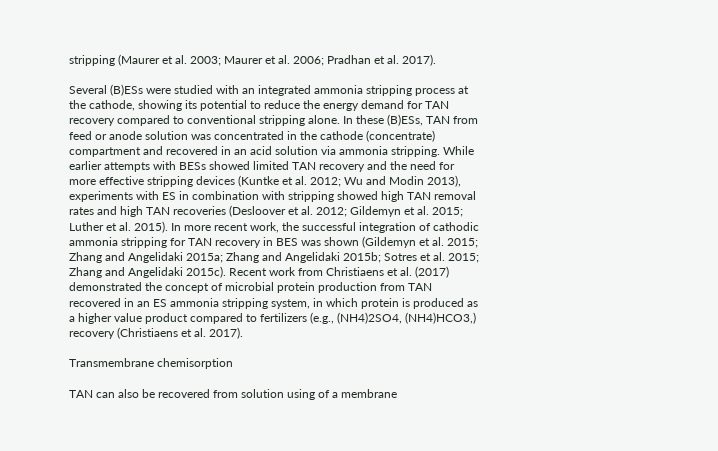stripping (Maurer et al. 2003; Maurer et al. 2006; Pradhan et al. 2017).

Several (B)ESs were studied with an integrated ammonia stripping process at the cathode, showing its potential to reduce the energy demand for TAN recovery compared to conventional stripping alone. In these (B)ESs, TAN from feed or anode solution was concentrated in the cathode (concentrate) compartment and recovered in an acid solution via ammonia stripping. While earlier attempts with BESs showed limited TAN recovery and the need for more effective stripping devices (Kuntke et al. 2012; Wu and Modin 2013), experiments with ES in combination with stripping showed high TAN removal rates and high TAN recoveries (Desloover et al. 2012; Gildemyn et al. 2015; Luther et al. 2015). In more recent work, the successful integration of cathodic ammonia stripping for TAN recovery in BES was shown (Gildemyn et al. 2015; Zhang and Angelidaki 2015a; Zhang and Angelidaki 2015b; Sotres et al. 2015; Zhang and Angelidaki 2015c). Recent work from Christiaens et al. (2017) demonstrated the concept of microbial protein production from TAN recovered in an ES ammonia stripping system, in which protein is produced as a higher value product compared to fertilizers (e.g., (NH4)2SO4, (NH4)HCO3,) recovery (Christiaens et al. 2017).

Transmembrane chemisorption

TAN can also be recovered from solution using of a membrane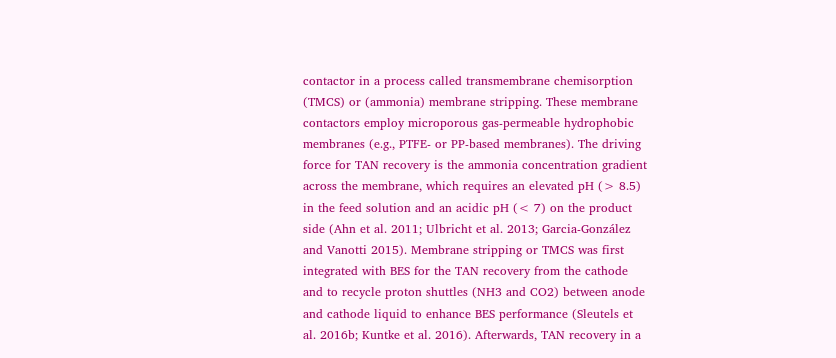contactor in a process called transmembrane chemisorption (TMCS) or (ammonia) membrane stripping. These membrane contactors employ microporous gas-permeable hydrophobic membranes (e.g., PTFE- or PP-based membranes). The driving force for TAN recovery is the ammonia concentration gradient across the membrane, which requires an elevated pH (> 8.5) in the feed solution and an acidic pH (< 7) on the product side (Ahn et al. 2011; Ulbricht et al. 2013; Garcia-González and Vanotti 2015). Membrane stripping or TMCS was first integrated with BES for the TAN recovery from the cathode and to recycle proton shuttles (NH3 and CO2) between anode and cathode liquid to enhance BES performance (Sleutels et al. 2016b; Kuntke et al. 2016). Afterwards, TAN recovery in a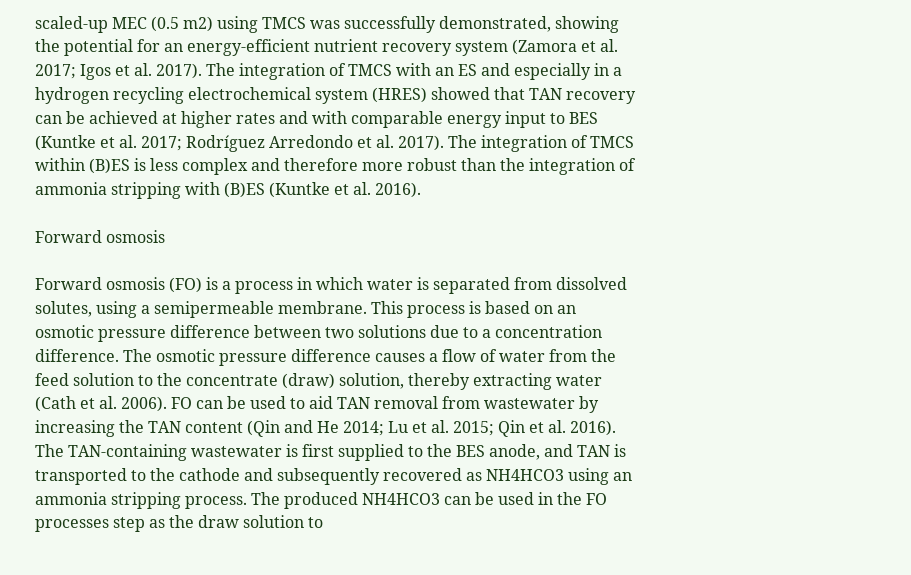scaled-up MEC (0.5 m2) using TMCS was successfully demonstrated, showing the potential for an energy-efficient nutrient recovery system (Zamora et al. 2017; Igos et al. 2017). The integration of TMCS with an ES and especially in a hydrogen recycling electrochemical system (HRES) showed that TAN recovery can be achieved at higher rates and with comparable energy input to BES (Kuntke et al. 2017; Rodríguez Arredondo et al. 2017). The integration of TMCS within (B)ES is less complex and therefore more robust than the integration of ammonia stripping with (B)ES (Kuntke et al. 2016).

Forward osmosis

Forward osmosis (FO) is a process in which water is separated from dissolved solutes, using a semipermeable membrane. This process is based on an osmotic pressure difference between two solutions due to a concentration difference. The osmotic pressure difference causes a flow of water from the feed solution to the concentrate (draw) solution, thereby extracting water (Cath et al. 2006). FO can be used to aid TAN removal from wastewater by increasing the TAN content (Qin and He 2014; Lu et al. 2015; Qin et al. 2016). The TAN-containing wastewater is first supplied to the BES anode, and TAN is transported to the cathode and subsequently recovered as NH4HCO3 using an ammonia stripping process. The produced NH4HCO3 can be used in the FO processes step as the draw solution to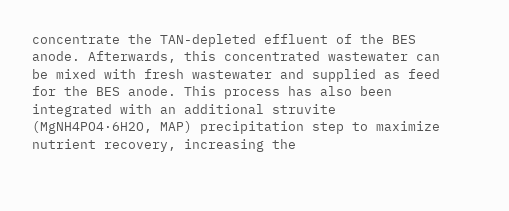concentrate the TAN-depleted effluent of the BES anode. Afterwards, this concentrated wastewater can be mixed with fresh wastewater and supplied as feed for the BES anode. This process has also been integrated with an additional struvite (MgNH4PO4·6H2O, MAP) precipitation step to maximize nutrient recovery, increasing the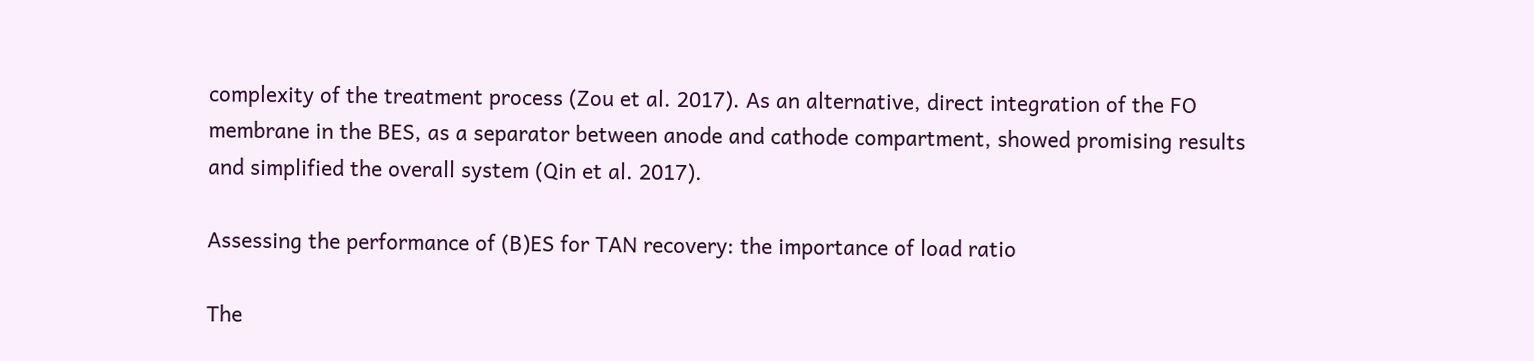complexity of the treatment process (Zou et al. 2017). As an alternative, direct integration of the FO membrane in the BES, as a separator between anode and cathode compartment, showed promising results and simplified the overall system (Qin et al. 2017).

Assessing the performance of (B)ES for TAN recovery: the importance of load ratio

The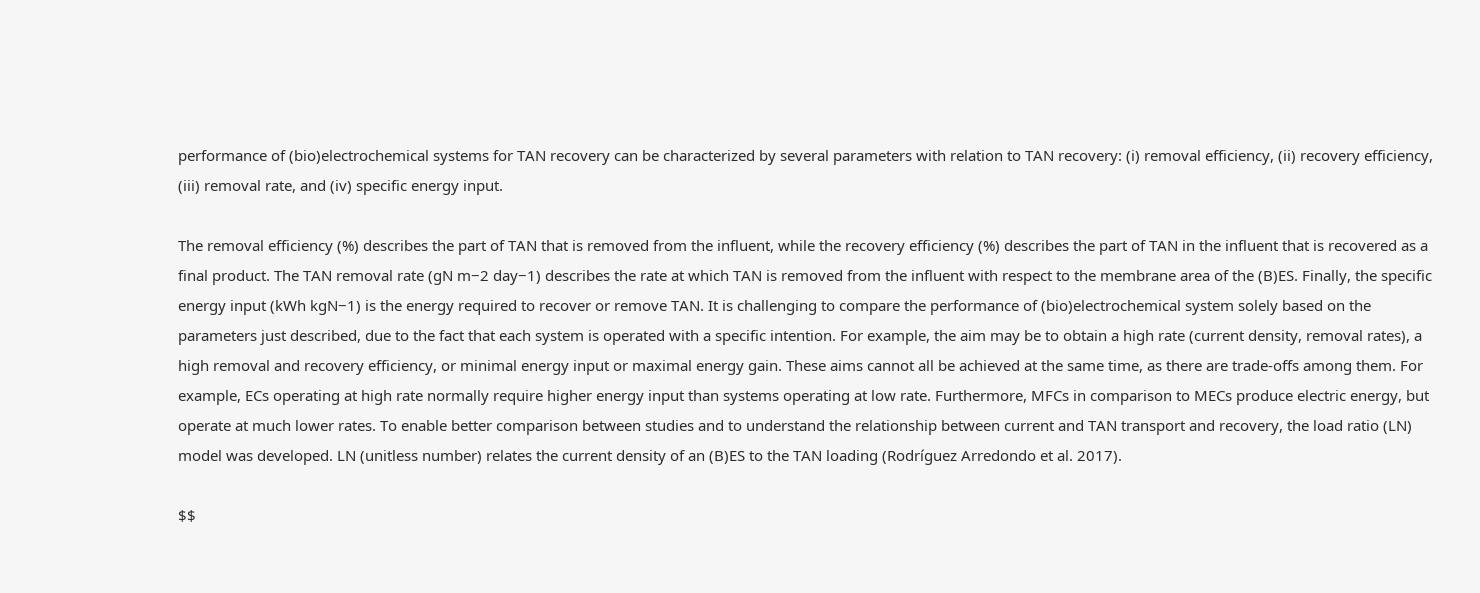performance of (bio)electrochemical systems for TAN recovery can be characterized by several parameters with relation to TAN recovery: (i) removal efficiency, (ii) recovery efficiency, (iii) removal rate, and (iv) specific energy input.

The removal efficiency (%) describes the part of TAN that is removed from the influent, while the recovery efficiency (%) describes the part of TAN in the influent that is recovered as a final product. The TAN removal rate (gN m−2 day−1) describes the rate at which TAN is removed from the influent with respect to the membrane area of the (B)ES. Finally, the specific energy input (kWh kgN−1) is the energy required to recover or remove TAN. It is challenging to compare the performance of (bio)electrochemical system solely based on the parameters just described, due to the fact that each system is operated with a specific intention. For example, the aim may be to obtain a high rate (current density, removal rates), a high removal and recovery efficiency, or minimal energy input or maximal energy gain. These aims cannot all be achieved at the same time, as there are trade-offs among them. For example, ECs operating at high rate normally require higher energy input than systems operating at low rate. Furthermore, MFCs in comparison to MECs produce electric energy, but operate at much lower rates. To enable better comparison between studies and to understand the relationship between current and TAN transport and recovery, the load ratio (LN) model was developed. LN (unitless number) relates the current density of an (B)ES to the TAN loading (Rodríguez Arredondo et al. 2017).

$$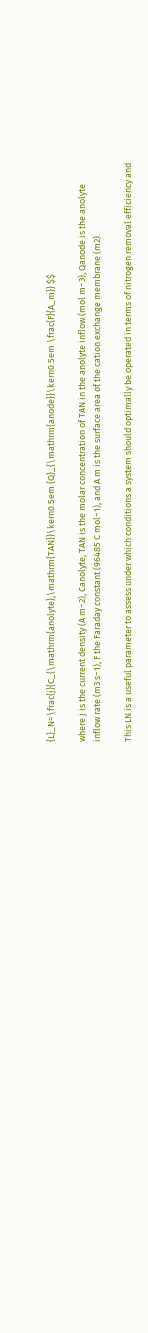{L}_N=\frac{j}{C_{\mathrm{anolyte},\mathrm{TAN}}\kern0.5em {Q}_{\mathrm{anode}}\kern0.5em \frac{F}{A_m}} $$

where j is the current density (A m−2), Canolyte, TAN is the molar concentration of TAN in the anolyte inflow (mol m−3), Qanode is the anolyte inflow rate (m3 s−1), F the Faraday constant (96485 C mol−1), and A m is the surface area of the cation exchange membrane (m2).

This LN is a useful parameter to assess under which conditions a system should optimally be operated in terms of nitrogen removal efficiency and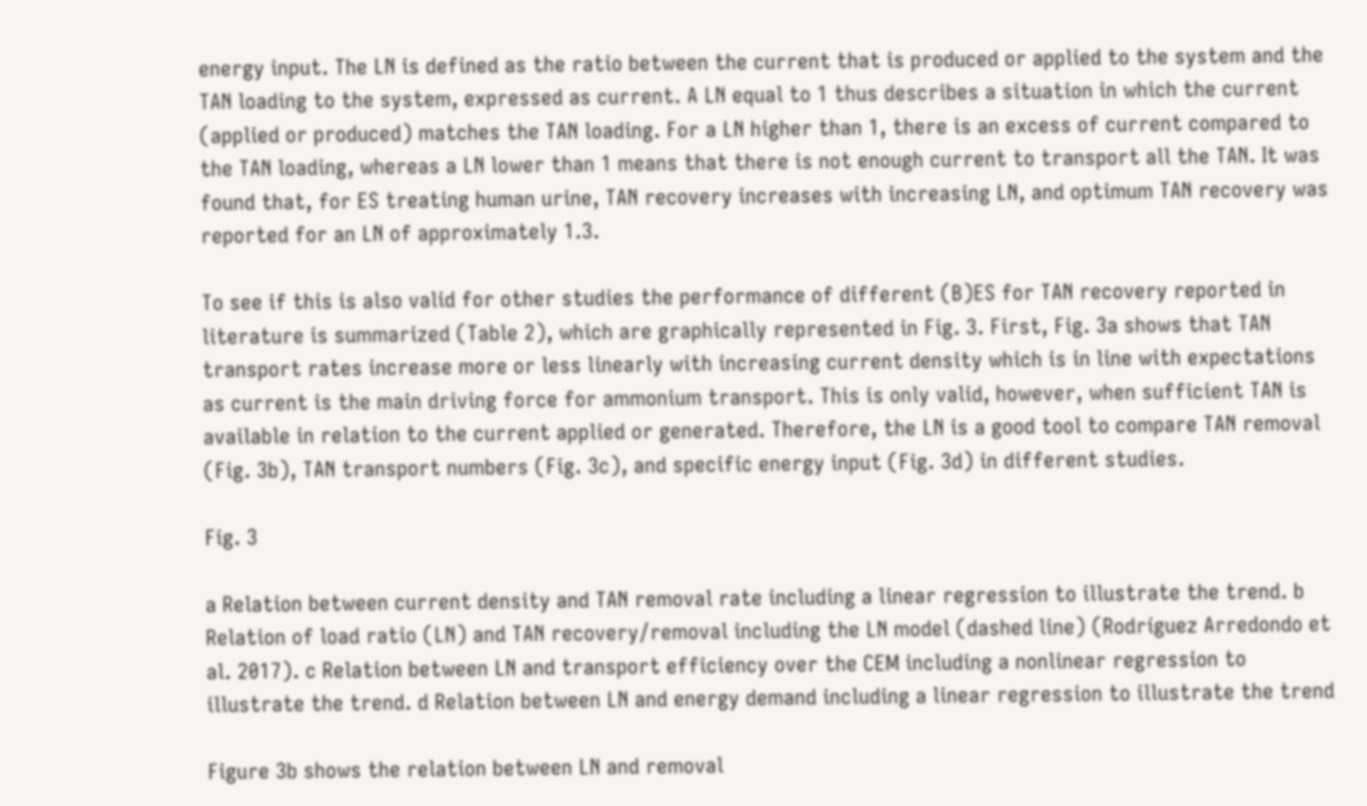energy input. The LN is defined as the ratio between the current that is produced or applied to the system and the TAN loading to the system, expressed as current. A LN equal to 1 thus describes a situation in which the current (applied or produced) matches the TAN loading. For a LN higher than 1, there is an excess of current compared to the TAN loading, whereas a LN lower than 1 means that there is not enough current to transport all the TAN. It was found that, for ES treating human urine, TAN recovery increases with increasing LN, and optimum TAN recovery was reported for an LN of approximately 1.3.

To see if this is also valid for other studies the performance of different (B)ES for TAN recovery reported in literature is summarized (Table 2), which are graphically represented in Fig. 3. First, Fig. 3a shows that TAN transport rates increase more or less linearly with increasing current density which is in line with expectations as current is the main driving force for ammonium transport. This is only valid, however, when sufficient TAN is available in relation to the current applied or generated. Therefore, the LN is a good tool to compare TAN removal (Fig. 3b), TAN transport numbers (Fig. 3c), and specific energy input (Fig. 3d) in different studies.

Fig. 3

a Relation between current density and TAN removal rate including a linear regression to illustrate the trend. b Relation of load ratio (LN) and TAN recovery/removal including the LN model (dashed line) (Rodríguez Arredondo et al. 2017). c Relation between LN and transport efficiency over the CEM including a nonlinear regression to illustrate the trend. d Relation between LN and energy demand including a linear regression to illustrate the trend

Figure 3b shows the relation between LN and removal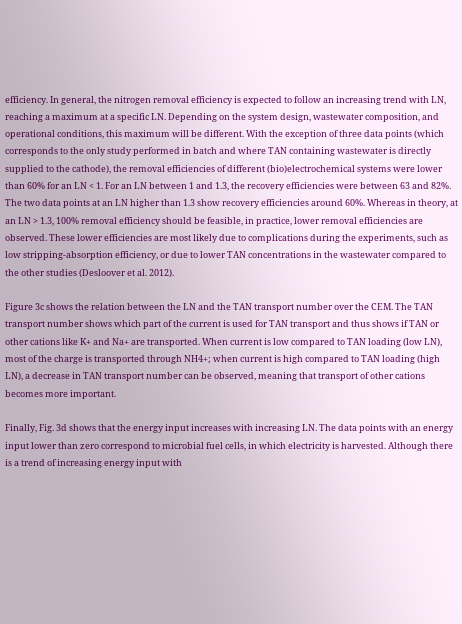efficiency. In general, the nitrogen removal efficiency is expected to follow an increasing trend with LN, reaching a maximum at a specific LN. Depending on the system design, wastewater composition, and operational conditions, this maximum will be different. With the exception of three data points (which corresponds to the only study performed in batch and where TAN containing wastewater is directly supplied to the cathode), the removal efficiencies of different (bio)electrochemical systems were lower than 60% for an LN < 1. For an LN between 1 and 1.3, the recovery efficiencies were between 63 and 82%. The two data points at an LN higher than 1.3 show recovery efficiencies around 60%. Whereas in theory, at an LN > 1.3, 100% removal efficiency should be feasible, in practice, lower removal efficiencies are observed. These lower efficiencies are most likely due to complications during the experiments, such as low stripping-absorption efficiency, or due to lower TAN concentrations in the wastewater compared to the other studies (Desloover et al. 2012).

Figure 3c shows the relation between the LN and the TAN transport number over the CEM. The TAN transport number shows which part of the current is used for TAN transport and thus shows if TAN or other cations like K+ and Na+ are transported. When current is low compared to TAN loading (low LN), most of the charge is transported through NH4+; when current is high compared to TAN loading (high LN), a decrease in TAN transport number can be observed, meaning that transport of other cations becomes more important.

Finally, Fig. 3d shows that the energy input increases with increasing LN. The data points with an energy input lower than zero correspond to microbial fuel cells, in which electricity is harvested. Although there is a trend of increasing energy input with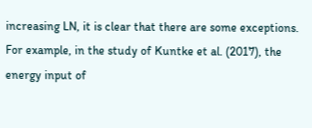increasing LN, it is clear that there are some exceptions. For example, in the study of Kuntke et al. (2017), the energy input of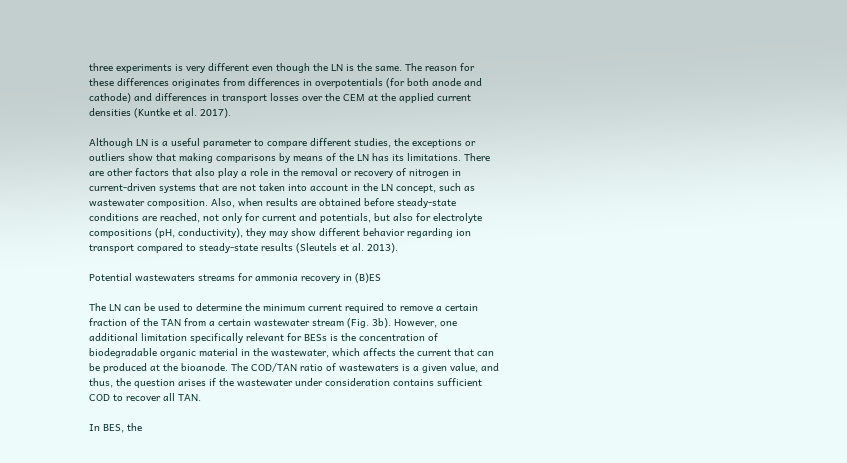three experiments is very different even though the LN is the same. The reason for these differences originates from differences in overpotentials (for both anode and cathode) and differences in transport losses over the CEM at the applied current densities (Kuntke et al. 2017).

Although LN is a useful parameter to compare different studies, the exceptions or outliers show that making comparisons by means of the LN has its limitations. There are other factors that also play a role in the removal or recovery of nitrogen in current-driven systems that are not taken into account in the LN concept, such as wastewater composition. Also, when results are obtained before steady-state conditions are reached, not only for current and potentials, but also for electrolyte compositions (pH, conductivity), they may show different behavior regarding ion transport compared to steady-state results (Sleutels et al. 2013).

Potential wastewaters streams for ammonia recovery in (B)ES

The LN can be used to determine the minimum current required to remove a certain fraction of the TAN from a certain wastewater stream (Fig. 3b). However, one additional limitation specifically relevant for BESs is the concentration of biodegradable organic material in the wastewater, which affects the current that can be produced at the bioanode. The COD/TAN ratio of wastewaters is a given value, and thus, the question arises if the wastewater under consideration contains sufficient COD to recover all TAN.

In BES, the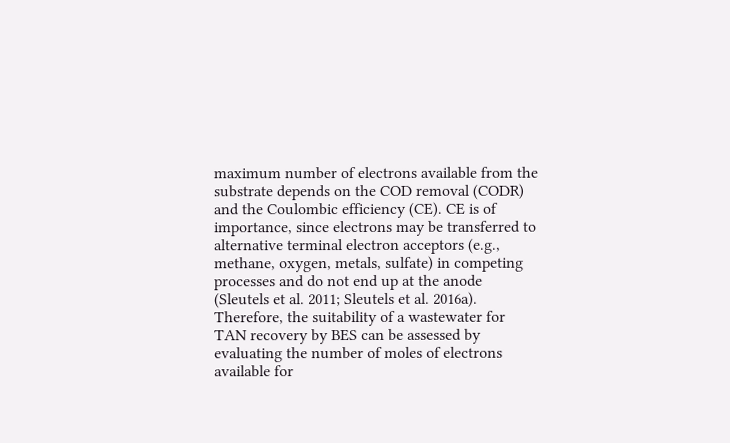maximum number of electrons available from the substrate depends on the COD removal (CODR) and the Coulombic efficiency (CE). CE is of importance, since electrons may be transferred to alternative terminal electron acceptors (e.g., methane, oxygen, metals, sulfate) in competing processes and do not end up at the anode (Sleutels et al. 2011; Sleutels et al. 2016a). Therefore, the suitability of a wastewater for TAN recovery by BES can be assessed by evaluating the number of moles of electrons available for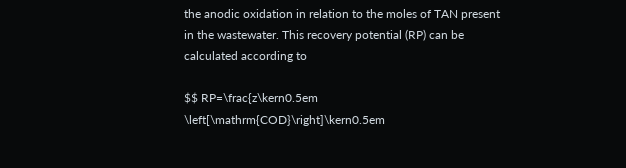the anodic oxidation in relation to the moles of TAN present in the wastewater. This recovery potential (RP) can be calculated according to

$$ RP=\frac{z\kern0.5em \left[\mathrm{COD}\right]\kern0.5em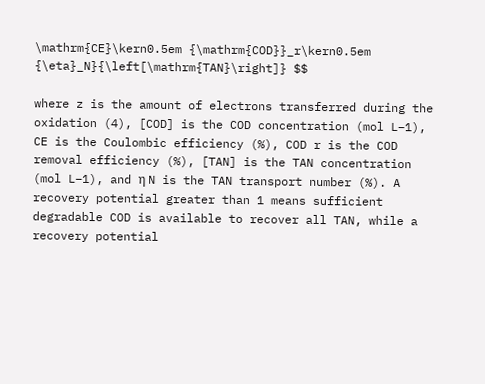\mathrm{CE}\kern0.5em {\mathrm{COD}}_r\kern0.5em {\eta}_N}{\left[\mathrm{TAN}\right]} $$

where z is the amount of electrons transferred during the oxidation (4), [COD] is the COD concentration (mol L−1), CE is the Coulombic efficiency (%), COD r is the COD removal efficiency (%), [TAN] is the TAN concentration (mol L−1), and η N is the TAN transport number (%). A recovery potential greater than 1 means sufficient degradable COD is available to recover all TAN, while a recovery potential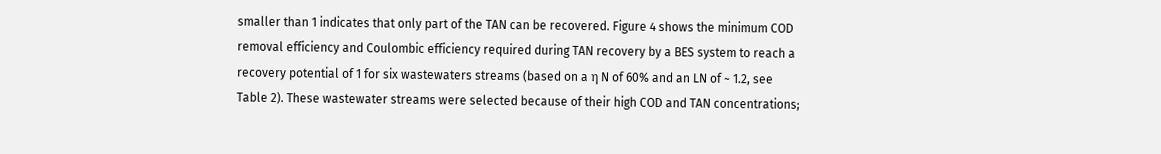smaller than 1 indicates that only part of the TAN can be recovered. Figure 4 shows the minimum COD removal efficiency and Coulombic efficiency required during TAN recovery by a BES system to reach a recovery potential of 1 for six wastewaters streams (based on a η N of 60% and an LN of ~ 1.2, see Table 2). These wastewater streams were selected because of their high COD and TAN concentrations;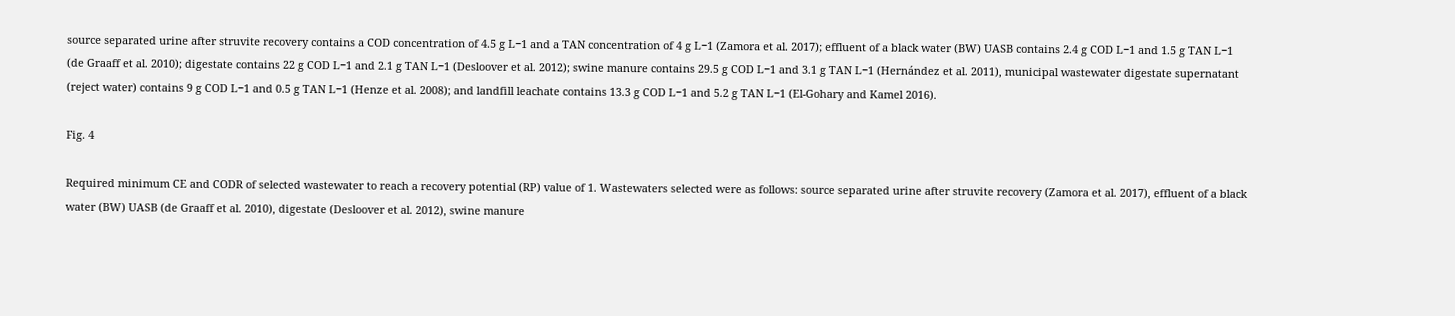source separated urine after struvite recovery contains a COD concentration of 4.5 g L−1 and a TAN concentration of 4 g L−1 (Zamora et al. 2017); effluent of a black water (BW) UASB contains 2.4 g COD L−1 and 1.5 g TAN L−1 (de Graaff et al. 2010); digestate contains 22 g COD L−1 and 2.1 g TAN L−1 (Desloover et al. 2012); swine manure contains 29.5 g COD L−1 and 3.1 g TAN L−1 (Hernández et al. 2011), municipal wastewater digestate supernatant (reject water) contains 9 g COD L−1 and 0.5 g TAN L−1 (Henze et al. 2008); and landfill leachate contains 13.3 g COD L−1 and 5.2 g TAN L−1 (El-Gohary and Kamel 2016).

Fig. 4

Required minimum CE and CODR of selected wastewater to reach a recovery potential (RP) value of 1. Wastewaters selected were as follows: source separated urine after struvite recovery (Zamora et al. 2017), effluent of a black water (BW) UASB (de Graaff et al. 2010), digestate (Desloover et al. 2012), swine manure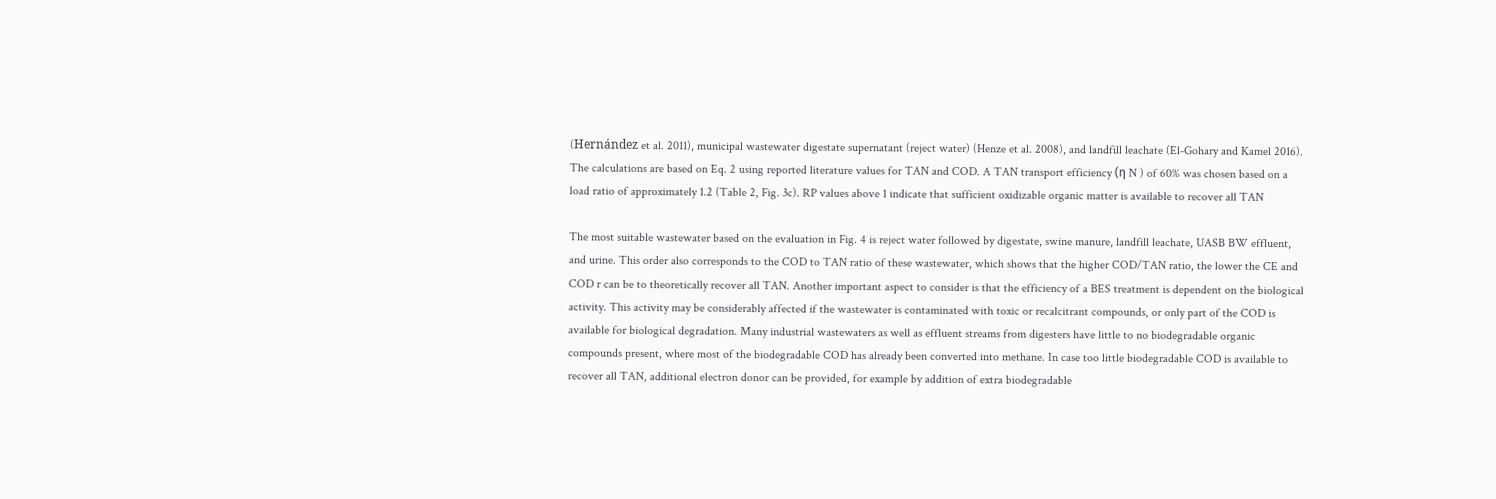(Hernández et al. 2011), municipal wastewater digestate supernatant (reject water) (Henze et al. 2008), and landfill leachate (El-Gohary and Kamel 2016). The calculations are based on Eq. 2 using reported literature values for TAN and COD. A TAN transport efficiency (η N ) of 60% was chosen based on a load ratio of approximately 1.2 (Table 2, Fig. 3c). RP values above 1 indicate that sufficient oxidizable organic matter is available to recover all TAN

The most suitable wastewater based on the evaluation in Fig. 4 is reject water followed by digestate, swine manure, landfill leachate, UASB BW effluent, and urine. This order also corresponds to the COD to TAN ratio of these wastewater, which shows that the higher COD/TAN ratio, the lower the CE and COD r can be to theoretically recover all TAN. Another important aspect to consider is that the efficiency of a BES treatment is dependent on the biological activity. This activity may be considerably affected if the wastewater is contaminated with toxic or recalcitrant compounds, or only part of the COD is available for biological degradation. Many industrial wastewaters as well as effluent streams from digesters have little to no biodegradable organic compounds present, where most of the biodegradable COD has already been converted into methane. In case too little biodegradable COD is available to recover all TAN, additional electron donor can be provided, for example by addition of extra biodegradable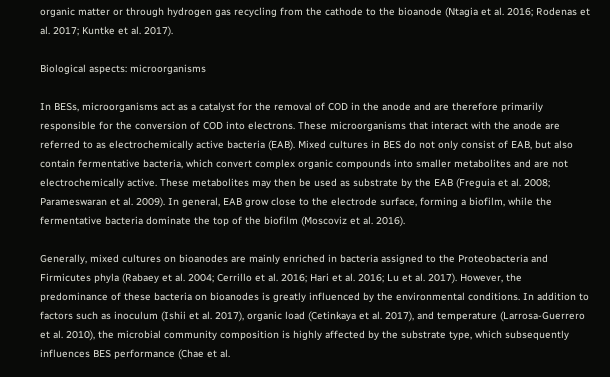organic matter or through hydrogen gas recycling from the cathode to the bioanode (Ntagia et al. 2016; Rodenas et al. 2017; Kuntke et al. 2017).

Biological aspects: microorganisms

In BESs, microorganisms act as a catalyst for the removal of COD in the anode and are therefore primarily responsible for the conversion of COD into electrons. These microorganisms that interact with the anode are referred to as electrochemically active bacteria (EAB). Mixed cultures in BES do not only consist of EAB, but also contain fermentative bacteria, which convert complex organic compounds into smaller metabolites and are not electrochemically active. These metabolites may then be used as substrate by the EAB (Freguia et al. 2008; Parameswaran et al. 2009). In general, EAB grow close to the electrode surface, forming a biofilm, while the fermentative bacteria dominate the top of the biofilm (Moscoviz et al. 2016).

Generally, mixed cultures on bioanodes are mainly enriched in bacteria assigned to the Proteobacteria and Firmicutes phyla (Rabaey et al. 2004; Cerrillo et al. 2016; Hari et al. 2016; Lu et al. 2017). However, the predominance of these bacteria on bioanodes is greatly influenced by the environmental conditions. In addition to factors such as inoculum (Ishii et al. 2017), organic load (Cetinkaya et al. 2017), and temperature (Larrosa-Guerrero et al. 2010), the microbial community composition is highly affected by the substrate type, which subsequently influences BES performance (Chae et al.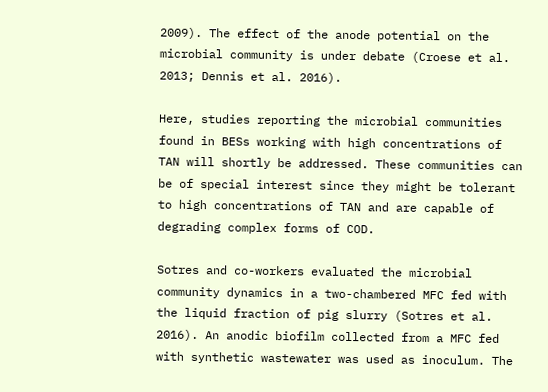2009). The effect of the anode potential on the microbial community is under debate (Croese et al. 2013; Dennis et al. 2016).

Here, studies reporting the microbial communities found in BESs working with high concentrations of TAN will shortly be addressed. These communities can be of special interest since they might be tolerant to high concentrations of TAN and are capable of degrading complex forms of COD.

Sotres and co-workers evaluated the microbial community dynamics in a two-chambered MFC fed with the liquid fraction of pig slurry (Sotres et al. 2016). An anodic biofilm collected from a MFC fed with synthetic wastewater was used as inoculum. The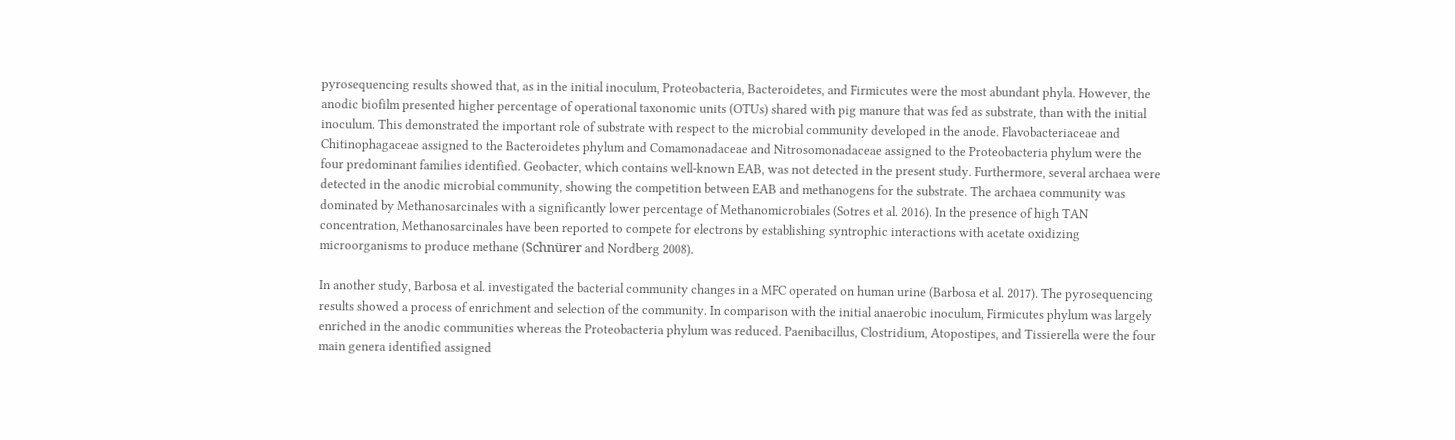pyrosequencing results showed that, as in the initial inoculum, Proteobacteria, Bacteroidetes, and Firmicutes were the most abundant phyla. However, the anodic biofilm presented higher percentage of operational taxonomic units (OTUs) shared with pig manure that was fed as substrate, than with the initial inoculum. This demonstrated the important role of substrate with respect to the microbial community developed in the anode. Flavobacteriaceae and Chitinophagaceae assigned to the Bacteroidetes phylum and Comamonadaceae and Nitrosomonadaceae assigned to the Proteobacteria phylum were the four predominant families identified. Geobacter, which contains well-known EAB, was not detected in the present study. Furthermore, several archaea were detected in the anodic microbial community, showing the competition between EAB and methanogens for the substrate. The archaea community was dominated by Methanosarcinales with a significantly lower percentage of Methanomicrobiales (Sotres et al. 2016). In the presence of high TAN concentration, Methanosarcinales have been reported to compete for electrons by establishing syntrophic interactions with acetate oxidizing microorganisms to produce methane (Schnürer and Nordberg 2008).

In another study, Barbosa et al. investigated the bacterial community changes in a MFC operated on human urine (Barbosa et al. 2017). The pyrosequencing results showed a process of enrichment and selection of the community. In comparison with the initial anaerobic inoculum, Firmicutes phylum was largely enriched in the anodic communities whereas the Proteobacteria phylum was reduced. Paenibacillus, Clostridium, Atopostipes, and Tissierella were the four main genera identified assigned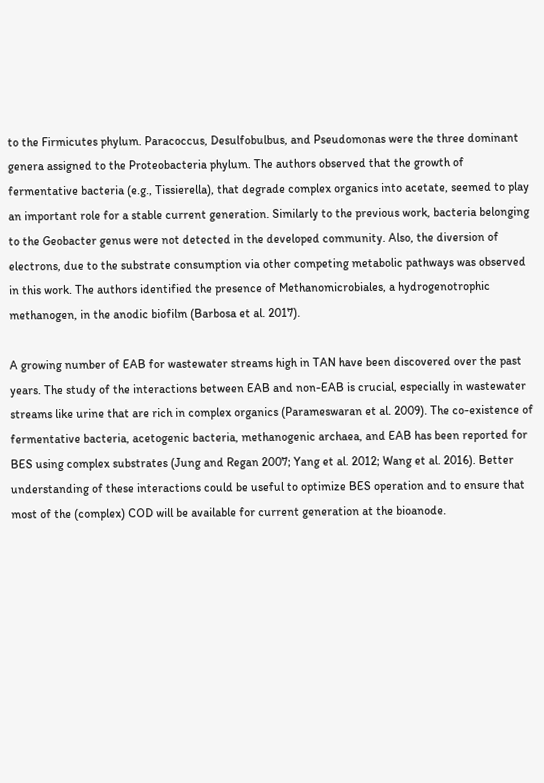to the Firmicutes phylum. Paracoccus, Desulfobulbus, and Pseudomonas were the three dominant genera assigned to the Proteobacteria phylum. The authors observed that the growth of fermentative bacteria (e.g., Tissierella), that degrade complex organics into acetate, seemed to play an important role for a stable current generation. Similarly to the previous work, bacteria belonging to the Geobacter genus were not detected in the developed community. Also, the diversion of electrons, due to the substrate consumption via other competing metabolic pathways was observed in this work. The authors identified the presence of Methanomicrobiales, a hydrogenotrophic methanogen, in the anodic biofilm (Barbosa et al. 2017).

A growing number of EAB for wastewater streams high in TAN have been discovered over the past years. The study of the interactions between EAB and non-EAB is crucial, especially in wastewater streams like urine that are rich in complex organics (Parameswaran et al. 2009). The co-existence of fermentative bacteria, acetogenic bacteria, methanogenic archaea, and EAB has been reported for BES using complex substrates (Jung and Regan 2007; Yang et al. 2012; Wang et al. 2016). Better understanding of these interactions could be useful to optimize BES operation and to ensure that most of the (complex) COD will be available for current generation at the bioanode.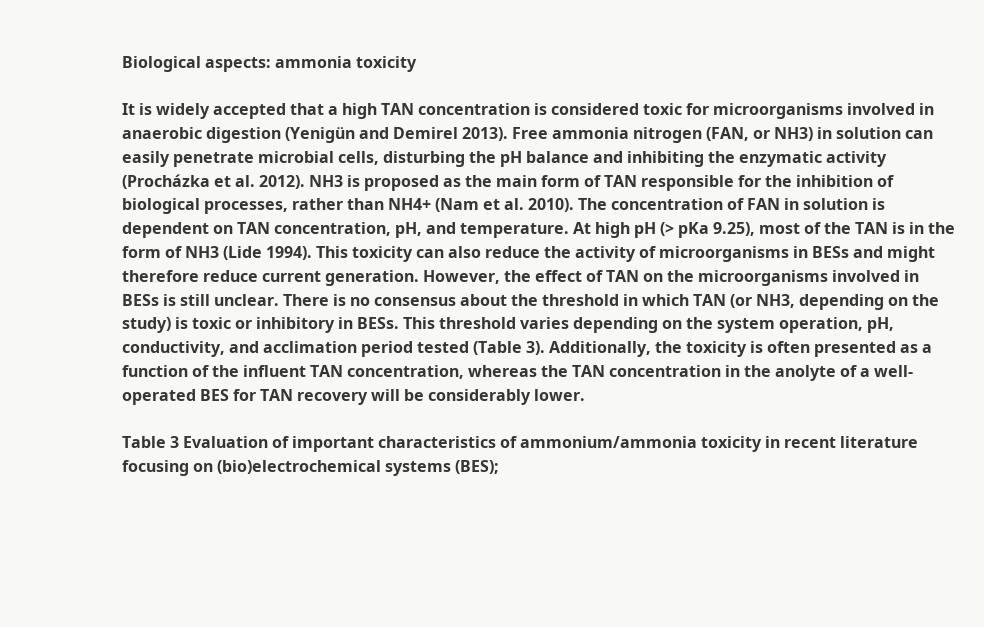Biological aspects: ammonia toxicity

It is widely accepted that a high TAN concentration is considered toxic for microorganisms involved in anaerobic digestion (Yenigün and Demirel 2013). Free ammonia nitrogen (FAN, or NH3) in solution can easily penetrate microbial cells, disturbing the pH balance and inhibiting the enzymatic activity (Procházka et al. 2012). NH3 is proposed as the main form of TAN responsible for the inhibition of biological processes, rather than NH4+ (Nam et al. 2010). The concentration of FAN in solution is dependent on TAN concentration, pH, and temperature. At high pH (> pKa 9.25), most of the TAN is in the form of NH3 (Lide 1994). This toxicity can also reduce the activity of microorganisms in BESs and might therefore reduce current generation. However, the effect of TAN on the microorganisms involved in BESs is still unclear. There is no consensus about the threshold in which TAN (or NH3, depending on the study) is toxic or inhibitory in BESs. This threshold varies depending on the system operation, pH, conductivity, and acclimation period tested (Table 3). Additionally, the toxicity is often presented as a function of the influent TAN concentration, whereas the TAN concentration in the anolyte of a well-operated BES for TAN recovery will be considerably lower.

Table 3 Evaluation of important characteristics of ammonium/ammonia toxicity in recent literature focusing on (bio)electrochemical systems (BES);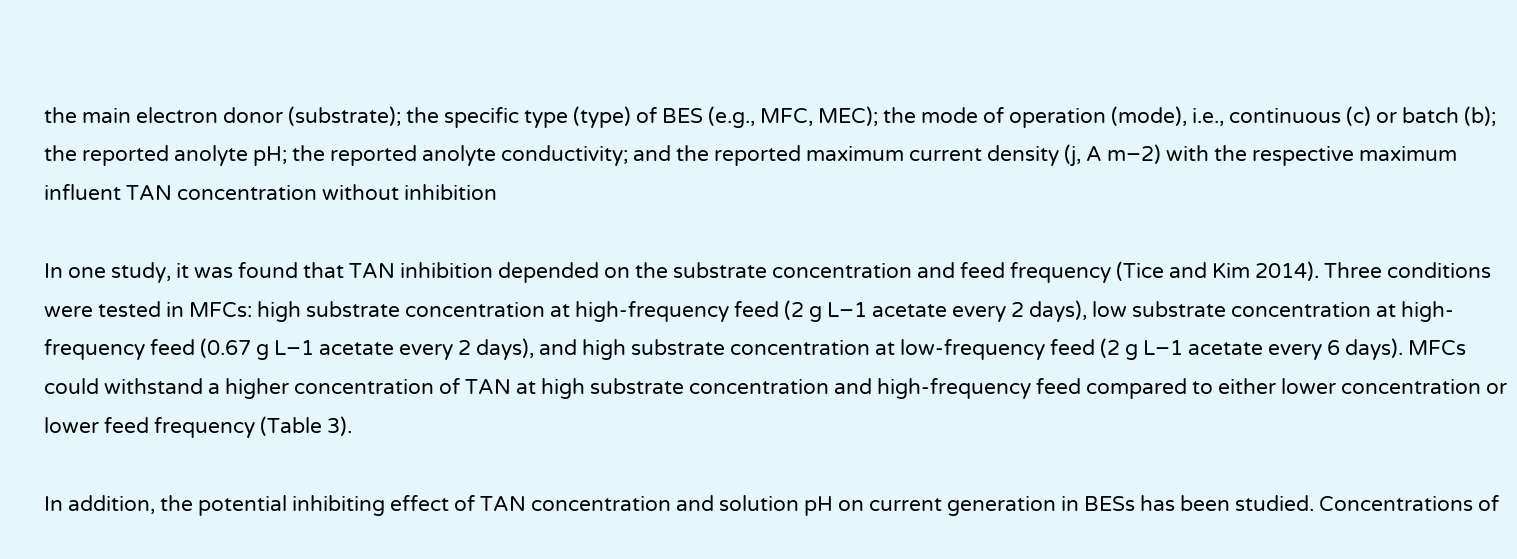the main electron donor (substrate); the specific type (type) of BES (e.g., MFC, MEC); the mode of operation (mode), i.e., continuous (c) or batch (b); the reported anolyte pH; the reported anolyte conductivity; and the reported maximum current density (j, A m−2) with the respective maximum influent TAN concentration without inhibition

In one study, it was found that TAN inhibition depended on the substrate concentration and feed frequency (Tice and Kim 2014). Three conditions were tested in MFCs: high substrate concentration at high-frequency feed (2 g L−1 acetate every 2 days), low substrate concentration at high-frequency feed (0.67 g L−1 acetate every 2 days), and high substrate concentration at low-frequency feed (2 g L−1 acetate every 6 days). MFCs could withstand a higher concentration of TAN at high substrate concentration and high-frequency feed compared to either lower concentration or lower feed frequency (Table 3).

In addition, the potential inhibiting effect of TAN concentration and solution pH on current generation in BESs has been studied. Concentrations of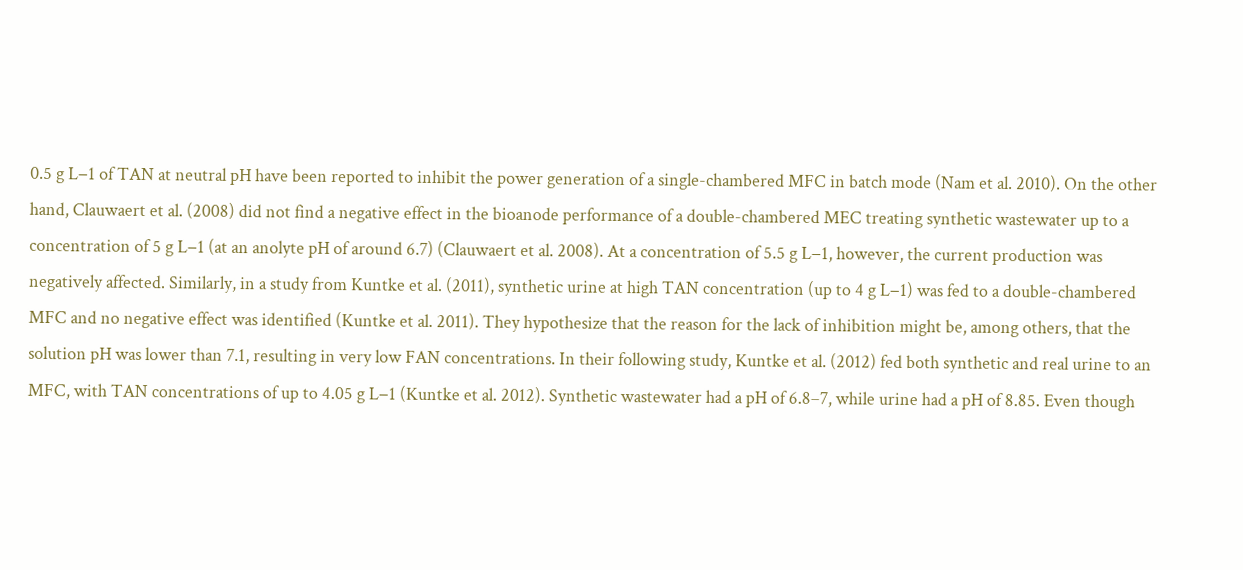0.5 g L−1 of TAN at neutral pH have been reported to inhibit the power generation of a single-chambered MFC in batch mode (Nam et al. 2010). On the other hand, Clauwaert et al. (2008) did not find a negative effect in the bioanode performance of a double-chambered MEC treating synthetic wastewater up to a concentration of 5 g L−1 (at an anolyte pH of around 6.7) (Clauwaert et al. 2008). At a concentration of 5.5 g L−1, however, the current production was negatively affected. Similarly, in a study from Kuntke et al. (2011), synthetic urine at high TAN concentration (up to 4 g L−1) was fed to a double-chambered MFC and no negative effect was identified (Kuntke et al. 2011). They hypothesize that the reason for the lack of inhibition might be, among others, that the solution pH was lower than 7.1, resulting in very low FAN concentrations. In their following study, Kuntke et al. (2012) fed both synthetic and real urine to an MFC, with TAN concentrations of up to 4.05 g L−1 (Kuntke et al. 2012). Synthetic wastewater had a pH of 6.8–7, while urine had a pH of 8.85. Even though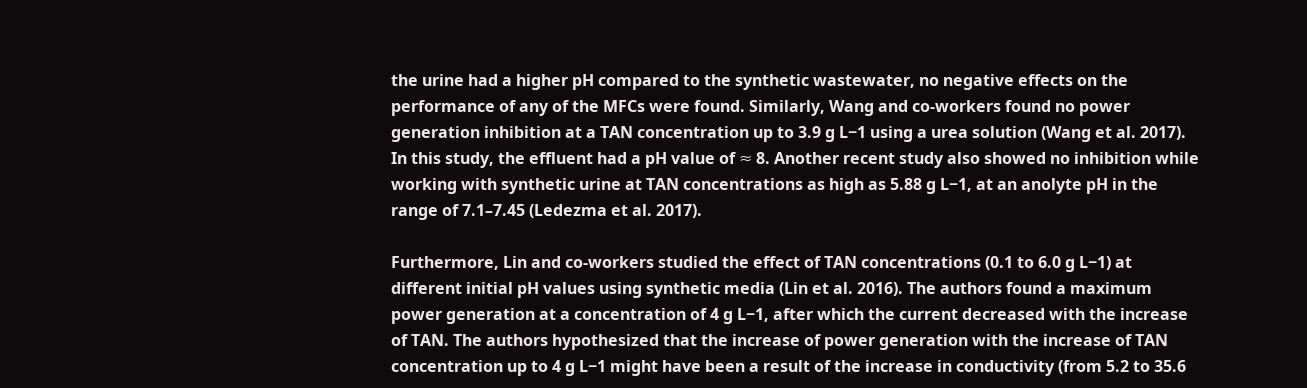the urine had a higher pH compared to the synthetic wastewater, no negative effects on the performance of any of the MFCs were found. Similarly, Wang and co-workers found no power generation inhibition at a TAN concentration up to 3.9 g L−1 using a urea solution (Wang et al. 2017). In this study, the effluent had a pH value of ≈ 8. Another recent study also showed no inhibition while working with synthetic urine at TAN concentrations as high as 5.88 g L−1, at an anolyte pH in the range of 7.1–7.45 (Ledezma et al. 2017).

Furthermore, Lin and co-workers studied the effect of TAN concentrations (0.1 to 6.0 g L−1) at different initial pH values using synthetic media (Lin et al. 2016). The authors found a maximum power generation at a concentration of 4 g L−1, after which the current decreased with the increase of TAN. The authors hypothesized that the increase of power generation with the increase of TAN concentration up to 4 g L−1 might have been a result of the increase in conductivity (from 5.2 to 35.6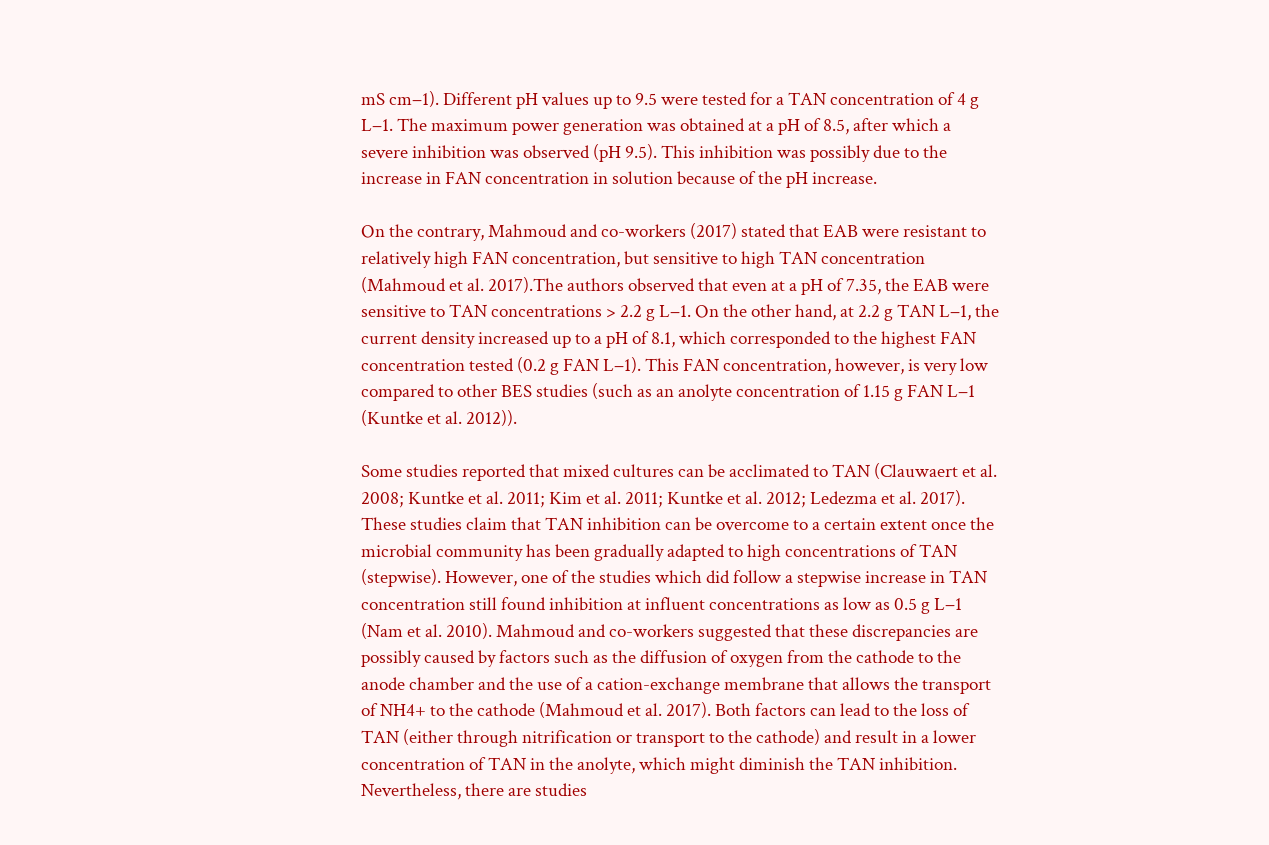mS cm−1). Different pH values up to 9.5 were tested for a TAN concentration of 4 g L−1. The maximum power generation was obtained at a pH of 8.5, after which a severe inhibition was observed (pH 9.5). This inhibition was possibly due to the increase in FAN concentration in solution because of the pH increase.

On the contrary, Mahmoud and co-workers (2017) stated that EAB were resistant to relatively high FAN concentration, but sensitive to high TAN concentration (Mahmoud et al. 2017).The authors observed that even at a pH of 7.35, the EAB were sensitive to TAN concentrations > 2.2 g L−1. On the other hand, at 2.2 g TAN L−1, the current density increased up to a pH of 8.1, which corresponded to the highest FAN concentration tested (0.2 g FAN L−1). This FAN concentration, however, is very low compared to other BES studies (such as an anolyte concentration of 1.15 g FAN L−1 (Kuntke et al. 2012)).

Some studies reported that mixed cultures can be acclimated to TAN (Clauwaert et al. 2008; Kuntke et al. 2011; Kim et al. 2011; Kuntke et al. 2012; Ledezma et al. 2017). These studies claim that TAN inhibition can be overcome to a certain extent once the microbial community has been gradually adapted to high concentrations of TAN (stepwise). However, one of the studies which did follow a stepwise increase in TAN concentration still found inhibition at influent concentrations as low as 0.5 g L−1 (Nam et al. 2010). Mahmoud and co-workers suggested that these discrepancies are possibly caused by factors such as the diffusion of oxygen from the cathode to the anode chamber and the use of a cation-exchange membrane that allows the transport of NH4+ to the cathode (Mahmoud et al. 2017). Both factors can lead to the loss of TAN (either through nitrification or transport to the cathode) and result in a lower concentration of TAN in the anolyte, which might diminish the TAN inhibition. Nevertheless, there are studies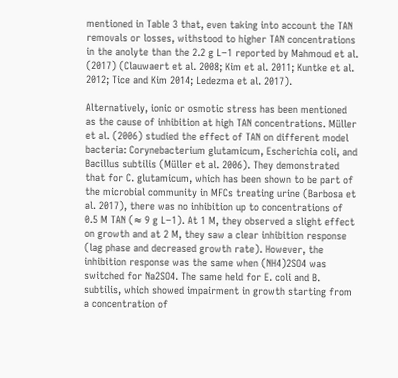mentioned in Table 3 that, even taking into account the TAN removals or losses, withstood to higher TAN concentrations in the anolyte than the 2.2 g L−1 reported by Mahmoud et al. (2017) (Clauwaert et al. 2008; Kim et al. 2011; Kuntke et al. 2012; Tice and Kim 2014; Ledezma et al. 2017).

Alternatively, ionic or osmotic stress has been mentioned as the cause of inhibition at high TAN concentrations. Müller et al. (2006) studied the effect of TAN on different model bacteria: Corynebacterium glutamicum, Escherichia coli, and Bacillus subtilis (Müller et al. 2006). They demonstrated that for C. glutamicum, which has been shown to be part of the microbial community in MFCs treating urine (Barbosa et al. 2017), there was no inhibition up to concentrations of 0.5 M TAN (≈ 9 g L−1). At 1 M, they observed a slight effect on growth and at 2 M, they saw a clear inhibition response (lag phase and decreased growth rate). However, the inhibition response was the same when (NH4)2SO4 was switched for Na2SO4. The same held for E. coli and B. subtilis, which showed impairment in growth starting from a concentration of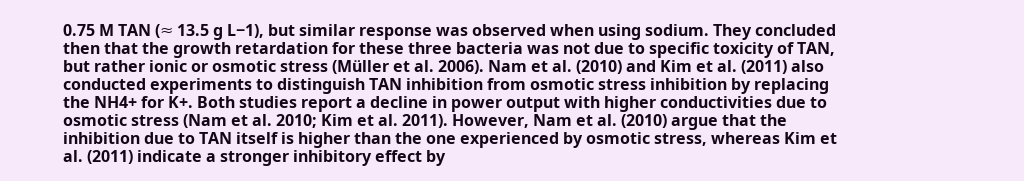0.75 M TAN (≈ 13.5 g L−1), but similar response was observed when using sodium. They concluded then that the growth retardation for these three bacteria was not due to specific toxicity of TAN, but rather ionic or osmotic stress (Müller et al. 2006). Nam et al. (2010) and Kim et al. (2011) also conducted experiments to distinguish TAN inhibition from osmotic stress inhibition by replacing the NH4+ for K+. Both studies report a decline in power output with higher conductivities due to osmotic stress (Nam et al. 2010; Kim et al. 2011). However, Nam et al. (2010) argue that the inhibition due to TAN itself is higher than the one experienced by osmotic stress, whereas Kim et al. (2011) indicate a stronger inhibitory effect by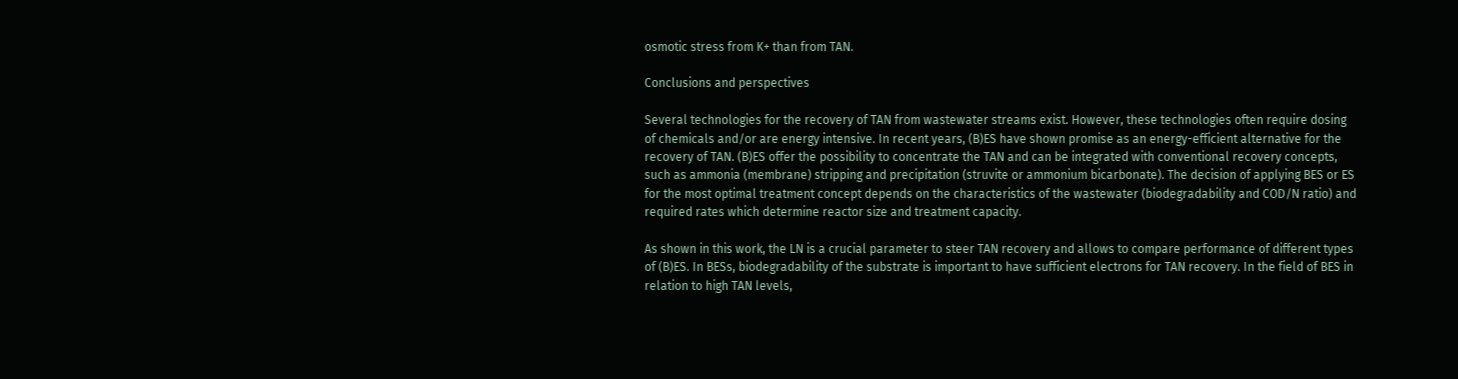osmotic stress from K+ than from TAN.

Conclusions and perspectives

Several technologies for the recovery of TAN from wastewater streams exist. However, these technologies often require dosing of chemicals and/or are energy intensive. In recent years, (B)ES have shown promise as an energy-efficient alternative for the recovery of TAN. (B)ES offer the possibility to concentrate the TAN and can be integrated with conventional recovery concepts, such as ammonia (membrane) stripping and precipitation (struvite or ammonium bicarbonate). The decision of applying BES or ES for the most optimal treatment concept depends on the characteristics of the wastewater (biodegradability and COD/N ratio) and required rates which determine reactor size and treatment capacity.

As shown in this work, the LN is a crucial parameter to steer TAN recovery and allows to compare performance of different types of (B)ES. In BESs, biodegradability of the substrate is important to have sufficient electrons for TAN recovery. In the field of BES in relation to high TAN levels,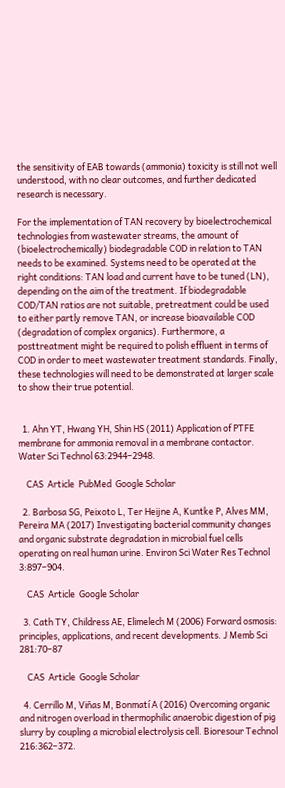the sensitivity of EAB towards (ammonia) toxicity is still not well understood, with no clear outcomes, and further dedicated research is necessary.

For the implementation of TAN recovery by bioelectrochemical technologies from wastewater streams, the amount of (bioelectrochemically) biodegradable COD in relation to TAN needs to be examined. Systems need to be operated at the right conditions: TAN load and current have to be tuned (LN), depending on the aim of the treatment. If biodegradable COD/TAN ratios are not suitable, pretreatment could be used to either partly remove TAN, or increase bioavailable COD (degradation of complex organics). Furthermore, a posttreatment might be required to polish effluent in terms of COD in order to meet wastewater treatment standards. Finally, these technologies will need to be demonstrated at larger scale to show their true potential.


  1. Ahn YT, Hwang YH, Shin HS (2011) Application of PTFE membrane for ammonia removal in a membrane contactor. Water Sci Technol 63:2944–2948.

    CAS  Article  PubMed  Google Scholar

  2. Barbosa SG, Peixoto L, Ter Heijne A, Kuntke P, Alves MM, Pereira MA (2017) Investigating bacterial community changes and organic substrate degradation in microbial fuel cells operating on real human urine. Environ Sci Water Res Technol 3:897–904.

    CAS  Article  Google Scholar

  3. Cath TY, Childress AE, Elimelech M (2006) Forward osmosis: principles, applications, and recent developments. J Memb Sci 281:70–87

    CAS  Article  Google Scholar

  4. Cerrillo M, Viñas M, Bonmatí A (2016) Overcoming organic and nitrogen overload in thermophilic anaerobic digestion of pig slurry by coupling a microbial electrolysis cell. Bioresour Technol 216:362–372.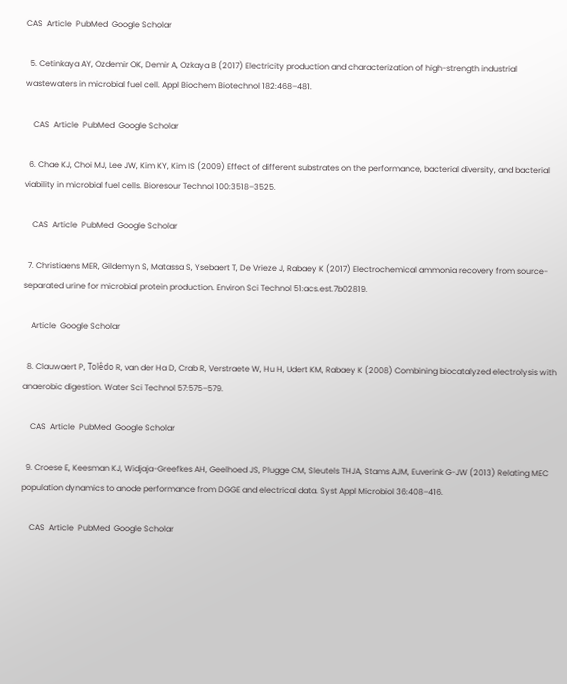CAS  Article  PubMed  Google Scholar

  5. Cetinkaya AY, Ozdemir OK, Demir A, Ozkaya B (2017) Electricity production and characterization of high-strength industrial wastewaters in microbial fuel cell. Appl Biochem Biotechnol 182:468–481.

    CAS  Article  PubMed  Google Scholar

  6. Chae KJ, Choi MJ, Lee JW, Kim KY, Kim IS (2009) Effect of different substrates on the performance, bacterial diversity, and bacterial viability in microbial fuel cells. Bioresour Technol 100:3518–3525.

    CAS  Article  PubMed  Google Scholar

  7. Christiaens MER, Gildemyn S, Matassa S, Ysebaert T, De Vrieze J, Rabaey K (2017) Electrochemical ammonia recovery from source-separated urine for microbial protein production. Environ Sci Technol 51:acs.est.7b02819.

    Article  Google Scholar

  8. Clauwaert P, Tolêdo R, van der Ha D, Crab R, Verstraete W, Hu H, Udert KM, Rabaey K (2008) Combining biocatalyzed electrolysis with anaerobic digestion. Water Sci Technol 57:575–579.

    CAS  Article  PubMed  Google Scholar

  9. Croese E, Keesman KJ, Widjaja-Greefkes AH, Geelhoed JS, Plugge CM, Sleutels THJA, Stams AJM, Euverink G-JW (2013) Relating MEC population dynamics to anode performance from DGGE and electrical data. Syst Appl Microbiol 36:408–416.

    CAS  Article  PubMed  Google Scholar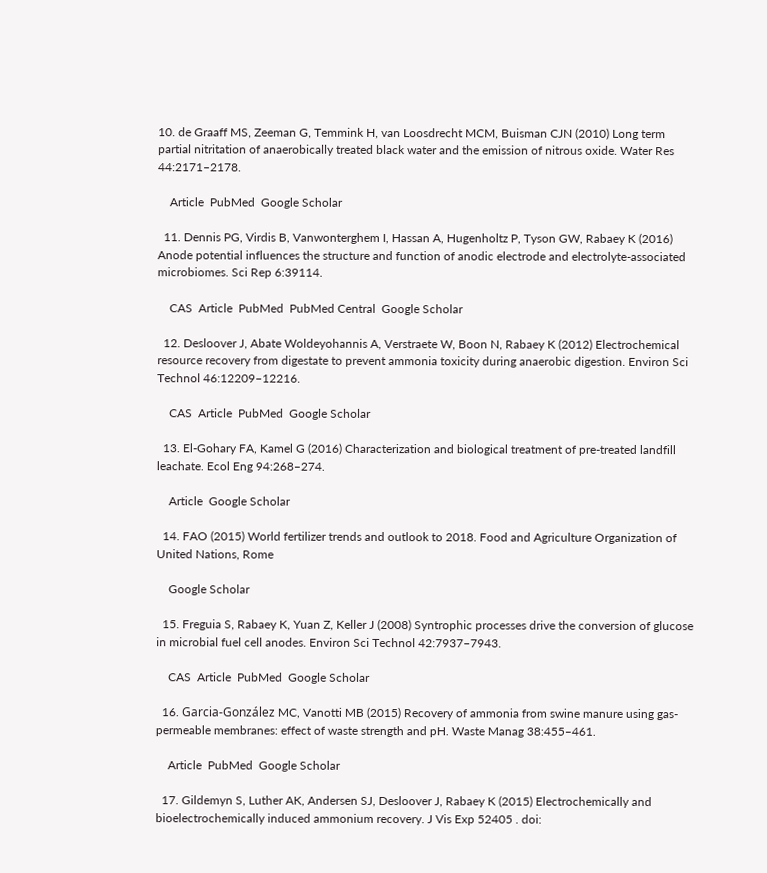10. de Graaff MS, Zeeman G, Temmink H, van Loosdrecht MCM, Buisman CJN (2010) Long term partial nitritation of anaerobically treated black water and the emission of nitrous oxide. Water Res 44:2171–2178.

    Article  PubMed  Google Scholar

  11. Dennis PG, Virdis B, Vanwonterghem I, Hassan A, Hugenholtz P, Tyson GW, Rabaey K (2016) Anode potential influences the structure and function of anodic electrode and electrolyte-associated microbiomes. Sci Rep 6:39114.

    CAS  Article  PubMed  PubMed Central  Google Scholar

  12. Desloover J, Abate Woldeyohannis A, Verstraete W, Boon N, Rabaey K (2012) Electrochemical resource recovery from digestate to prevent ammonia toxicity during anaerobic digestion. Environ Sci Technol 46:12209–12216.

    CAS  Article  PubMed  Google Scholar

  13. El-Gohary FA, Kamel G (2016) Characterization and biological treatment of pre-treated landfill leachate. Ecol Eng 94:268–274.

    Article  Google Scholar

  14. FAO (2015) World fertilizer trends and outlook to 2018. Food and Agriculture Organization of United Nations, Rome

    Google Scholar

  15. Freguia S, Rabaey K, Yuan Z, Keller J (2008) Syntrophic processes drive the conversion of glucose in microbial fuel cell anodes. Environ Sci Technol 42:7937–7943.

    CAS  Article  PubMed  Google Scholar

  16. Garcia-González MC, Vanotti MB (2015) Recovery of ammonia from swine manure using gas-permeable membranes: effect of waste strength and pH. Waste Manag 38:455–461.

    Article  PubMed  Google Scholar

  17. Gildemyn S, Luther AK, Andersen SJ, Desloover J, Rabaey K (2015) Electrochemically and bioelectrochemically induced ammonium recovery. J Vis Exp 52405 . doi: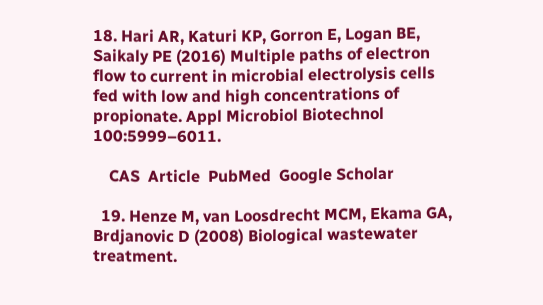18. Hari AR, Katuri KP, Gorron E, Logan BE, Saikaly PE (2016) Multiple paths of electron flow to current in microbial electrolysis cells fed with low and high concentrations of propionate. Appl Microbiol Biotechnol 100:5999–6011.

    CAS  Article  PubMed  Google Scholar

  19. Henze M, van Loosdrecht MCM, Ekama GA, Brdjanovic D (2008) Biological wastewater treatment.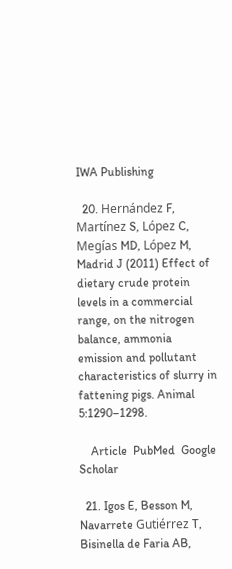IWA Publishing

  20. Hernández F, Martínez S, López C, Megías MD, López M, Madrid J (2011) Effect of dietary crude protein levels in a commercial range, on the nitrogen balance, ammonia emission and pollutant characteristics of slurry in fattening pigs. Animal 5:1290–1298.

    Article  PubMed  Google Scholar

  21. Igos E, Besson M, Navarrete Gutiérrez T, Bisinella de Faria AB,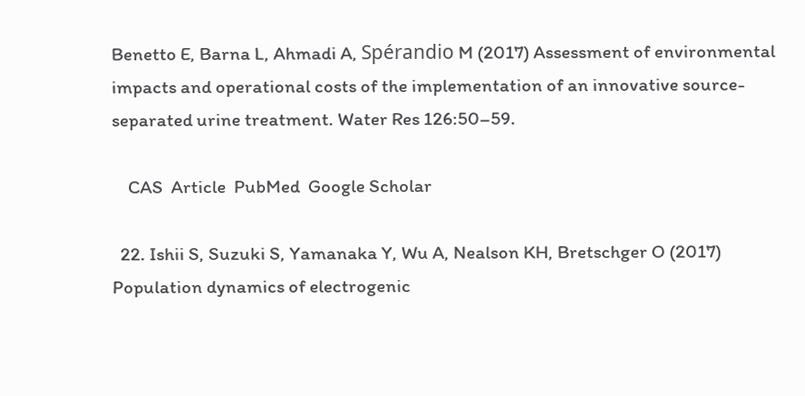Benetto E, Barna L, Ahmadi A, Spérandio M (2017) Assessment of environmental impacts and operational costs of the implementation of an innovative source-separated urine treatment. Water Res 126:50–59.

    CAS  Article  PubMed  Google Scholar

  22. Ishii S, Suzuki S, Yamanaka Y, Wu A, Nealson KH, Bretschger O (2017) Population dynamics of electrogenic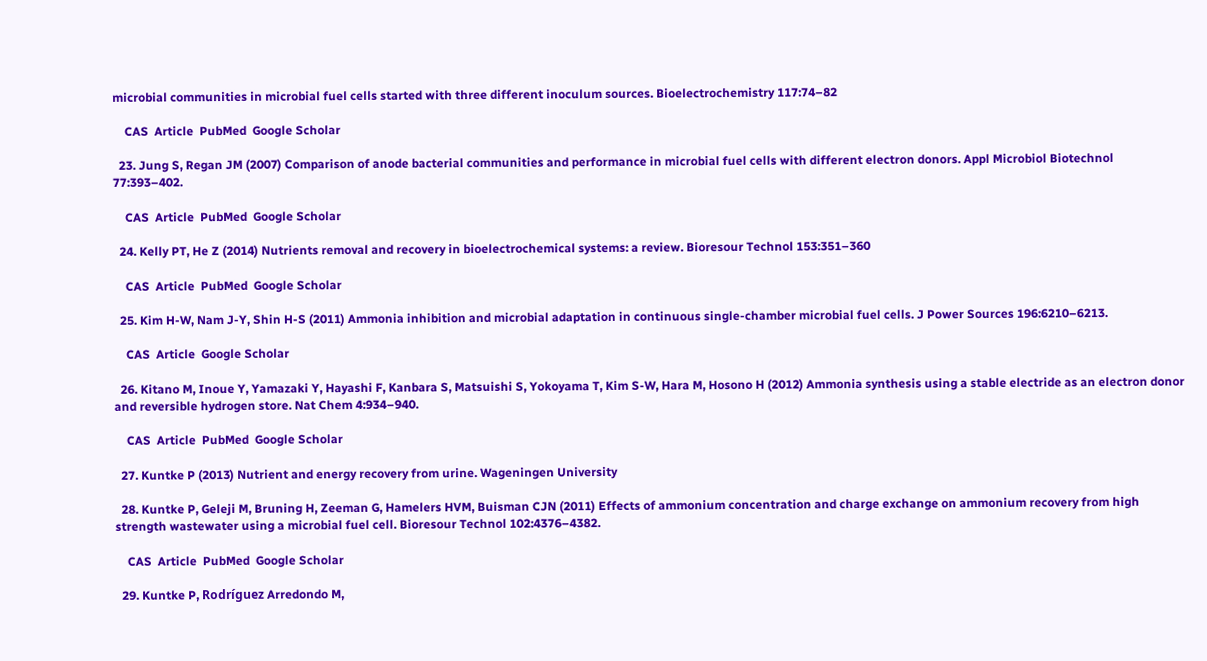microbial communities in microbial fuel cells started with three different inoculum sources. Bioelectrochemistry 117:74–82

    CAS  Article  PubMed  Google Scholar

  23. Jung S, Regan JM (2007) Comparison of anode bacterial communities and performance in microbial fuel cells with different electron donors. Appl Microbiol Biotechnol 77:393–402.

    CAS  Article  PubMed  Google Scholar

  24. Kelly PT, He Z (2014) Nutrients removal and recovery in bioelectrochemical systems: a review. Bioresour Technol 153:351–360

    CAS  Article  PubMed  Google Scholar

  25. Kim H-W, Nam J-Y, Shin H-S (2011) Ammonia inhibition and microbial adaptation in continuous single-chamber microbial fuel cells. J Power Sources 196:6210–6213.

    CAS  Article  Google Scholar

  26. Kitano M, Inoue Y, Yamazaki Y, Hayashi F, Kanbara S, Matsuishi S, Yokoyama T, Kim S-W, Hara M, Hosono H (2012) Ammonia synthesis using a stable electride as an electron donor and reversible hydrogen store. Nat Chem 4:934–940.

    CAS  Article  PubMed  Google Scholar

  27. Kuntke P (2013) Nutrient and energy recovery from urine. Wageningen University

  28. Kuntke P, Geleji M, Bruning H, Zeeman G, Hamelers HVM, Buisman CJN (2011) Effects of ammonium concentration and charge exchange on ammonium recovery from high strength wastewater using a microbial fuel cell. Bioresour Technol 102:4376–4382.

    CAS  Article  PubMed  Google Scholar

  29. Kuntke P, Rodríguez Arredondo M,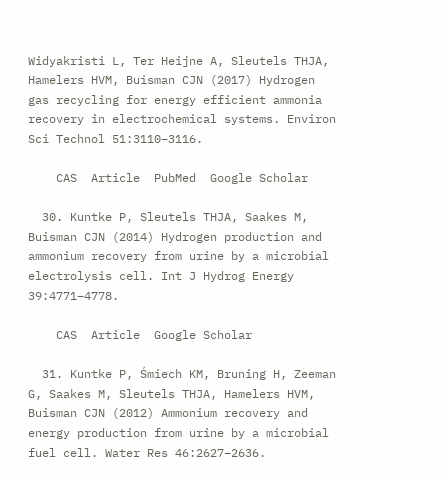Widyakristi L, Ter Heijne A, Sleutels THJA, Hamelers HVM, Buisman CJN (2017) Hydrogen gas recycling for energy efficient ammonia recovery in electrochemical systems. Environ Sci Technol 51:3110–3116.

    CAS  Article  PubMed  Google Scholar

  30. Kuntke P, Sleutels THJA, Saakes M, Buisman CJN (2014) Hydrogen production and ammonium recovery from urine by a microbial electrolysis cell. Int J Hydrog Energy 39:4771–4778.

    CAS  Article  Google Scholar

  31. Kuntke P, Śmiech KM, Bruning H, Zeeman G, Saakes M, Sleutels THJA, Hamelers HVM, Buisman CJN (2012) Ammonium recovery and energy production from urine by a microbial fuel cell. Water Res 46:2627–2636.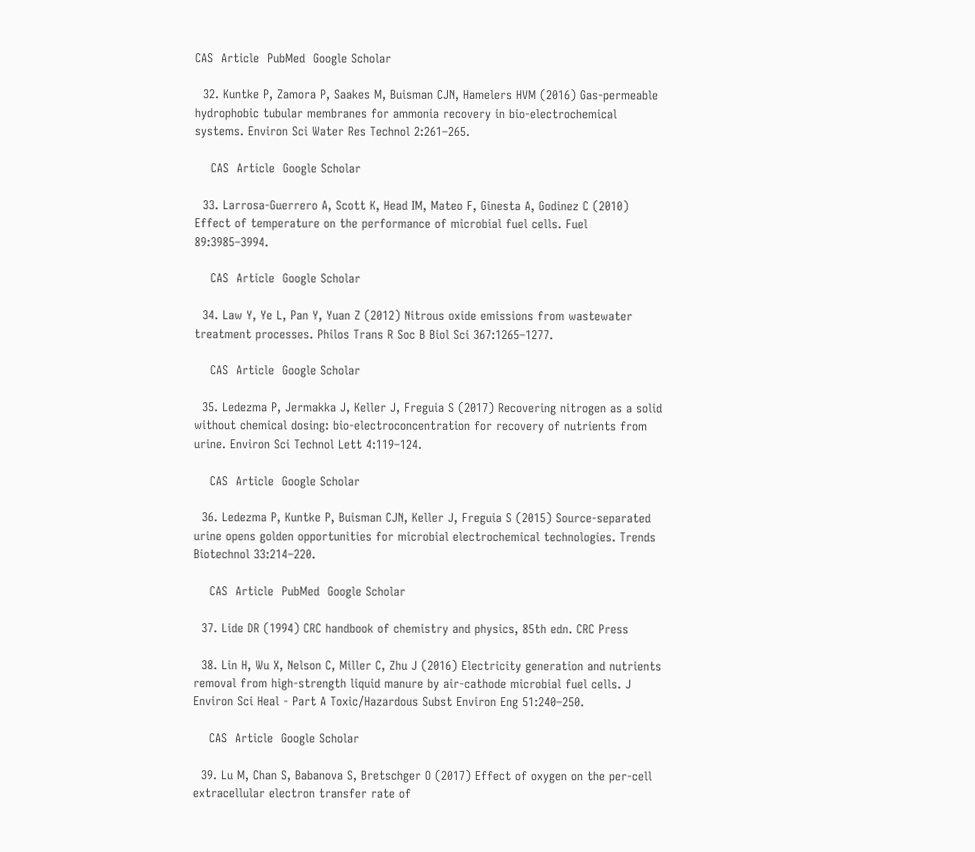CAS  Article  PubMed  Google Scholar

  32. Kuntke P, Zamora P, Saakes M, Buisman CJN, Hamelers HVM (2016) Gas-permeable hydrophobic tubular membranes for ammonia recovery in bio-electrochemical systems. Environ Sci Water Res Technol 2:261–265.

    CAS  Article  Google Scholar

  33. Larrosa-Guerrero A, Scott K, Head IM, Mateo F, Ginesta A, Godinez C (2010) Effect of temperature on the performance of microbial fuel cells. Fuel 89:3985–3994.

    CAS  Article  Google Scholar

  34. Law Y, Ye L, Pan Y, Yuan Z (2012) Nitrous oxide emissions from wastewater treatment processes. Philos Trans R Soc B Biol Sci 367:1265–1277.

    CAS  Article  Google Scholar

  35. Ledezma P, Jermakka J, Keller J, Freguia S (2017) Recovering nitrogen as a solid without chemical dosing: bio-electroconcentration for recovery of nutrients from urine. Environ Sci Technol Lett 4:119–124.

    CAS  Article  Google Scholar

  36. Ledezma P, Kuntke P, Buisman CJN, Keller J, Freguia S (2015) Source-separated urine opens golden opportunities for microbial electrochemical technologies. Trends Biotechnol 33:214–220.

    CAS  Article  PubMed  Google Scholar

  37. Lide DR (1994) CRC handbook of chemistry and physics, 85th edn. CRC Press

  38. Lin H, Wu X, Nelson C, Miller C, Zhu J (2016) Electricity generation and nutrients removal from high-strength liquid manure by air-cathode microbial fuel cells. J Environ Sci Heal - Part A Toxic/Hazardous Subst Environ Eng 51:240–250.

    CAS  Article  Google Scholar

  39. Lu M, Chan S, Babanova S, Bretschger O (2017) Effect of oxygen on the per-cell extracellular electron transfer rate of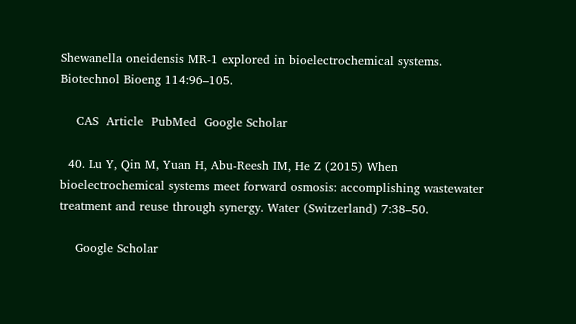Shewanella oneidensis MR-1 explored in bioelectrochemical systems. Biotechnol Bioeng 114:96–105.

    CAS  Article  PubMed  Google Scholar

  40. Lu Y, Qin M, Yuan H, Abu-Reesh IM, He Z (2015) When bioelectrochemical systems meet forward osmosis: accomplishing wastewater treatment and reuse through synergy. Water (Switzerland) 7:38–50.

    Google Scholar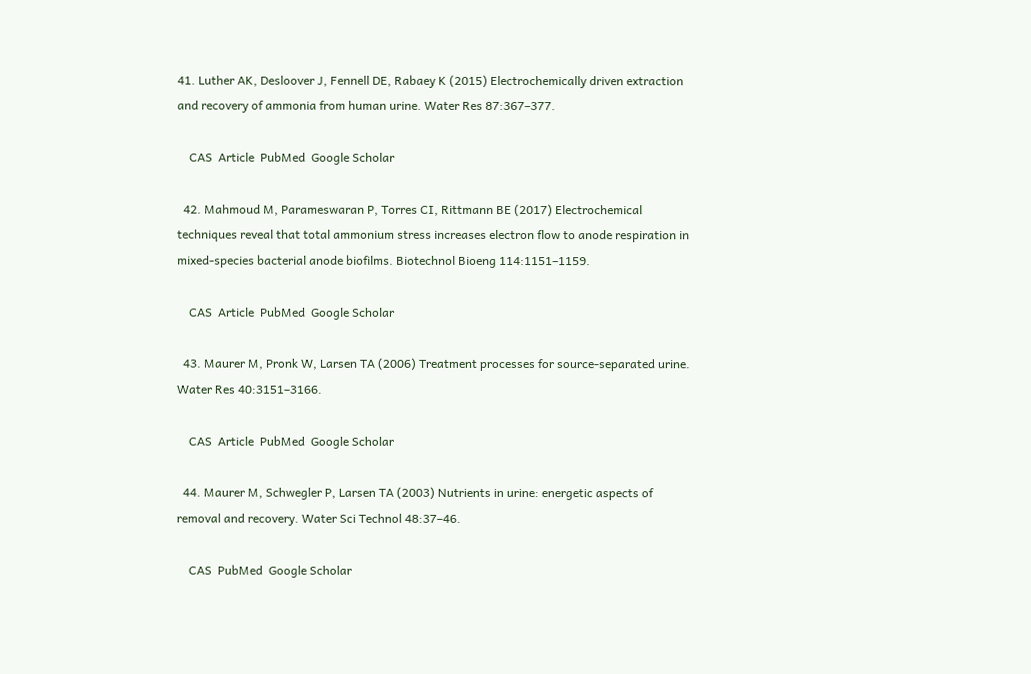41. Luther AK, Desloover J, Fennell DE, Rabaey K (2015) Electrochemically driven extraction and recovery of ammonia from human urine. Water Res 87:367–377.

    CAS  Article  PubMed  Google Scholar

  42. Mahmoud M, Parameswaran P, Torres CI, Rittmann BE (2017) Electrochemical techniques reveal that total ammonium stress increases electron flow to anode respiration in mixed-species bacterial anode biofilms. Biotechnol Bioeng 114:1151–1159.

    CAS  Article  PubMed  Google Scholar

  43. Maurer M, Pronk W, Larsen TA (2006) Treatment processes for source-separated urine. Water Res 40:3151–3166.

    CAS  Article  PubMed  Google Scholar

  44. Maurer M, Schwegler P, Larsen TA (2003) Nutrients in urine: energetic aspects of removal and recovery. Water Sci Technol 48:37–46.

    CAS  PubMed  Google Scholar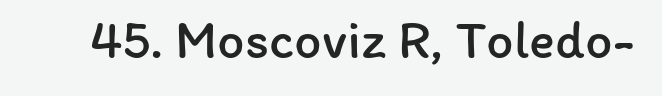45. Moscoviz R, Toledo-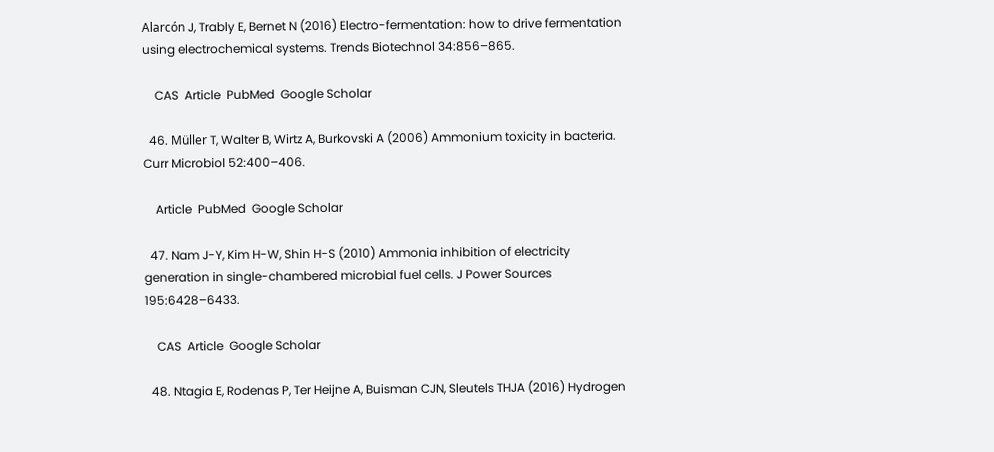Alarcón J, Trably E, Bernet N (2016) Electro-fermentation: how to drive fermentation using electrochemical systems. Trends Biotechnol 34:856–865.

    CAS  Article  PubMed  Google Scholar

  46. Müller T, Walter B, Wirtz A, Burkovski A (2006) Ammonium toxicity in bacteria. Curr Microbiol 52:400–406.

    Article  PubMed  Google Scholar

  47. Nam J-Y, Kim H-W, Shin H-S (2010) Ammonia inhibition of electricity generation in single-chambered microbial fuel cells. J Power Sources 195:6428–6433.

    CAS  Article  Google Scholar

  48. Ntagia E, Rodenas P, Ter Heijne A, Buisman CJN, Sleutels THJA (2016) Hydrogen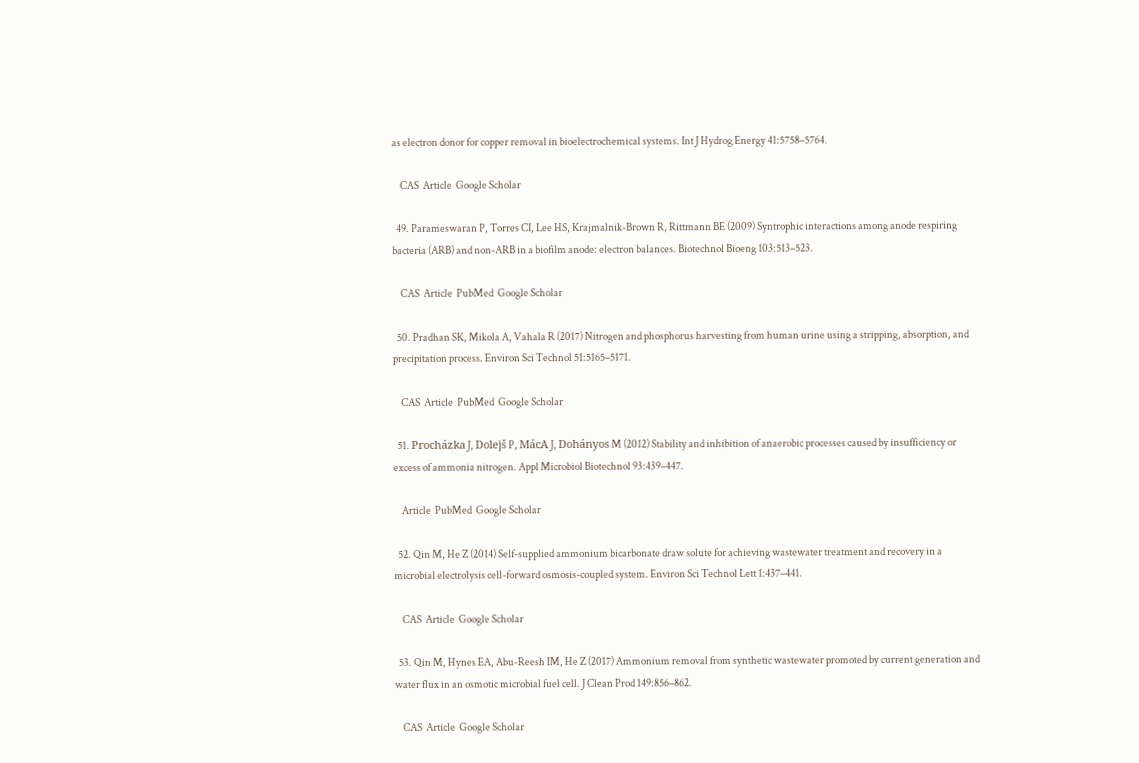as electron donor for copper removal in bioelectrochemical systems. Int J Hydrog Energy 41:5758–5764.

    CAS  Article  Google Scholar

  49. Parameswaran P, Torres CI, Lee HS, Krajmalnik-Brown R, Rittmann BE (2009) Syntrophic interactions among anode respiring bacteria (ARB) and non-ARB in a biofilm anode: electron balances. Biotechnol Bioeng 103:513–523.

    CAS  Article  PubMed  Google Scholar

  50. Pradhan SK, Mikola A, Vahala R (2017) Nitrogen and phosphorus harvesting from human urine using a stripping, absorption, and precipitation process. Environ Sci Technol 51:5165–5171.

    CAS  Article  PubMed  Google Scholar

  51. Procházka J, Dolejš P, MácA J, Dohányos M (2012) Stability and inhibition of anaerobic processes caused by insufficiency or excess of ammonia nitrogen. Appl Microbiol Biotechnol 93:439–447.

    Article  PubMed  Google Scholar

  52. Qin M, He Z (2014) Self-supplied ammonium bicarbonate draw solute for achieving wastewater treatment and recovery in a microbial electrolysis cell-forward osmosis-coupled system. Environ Sci Technol Lett 1:437–441.

    CAS  Article  Google Scholar

  53. Qin M, Hynes EA, Abu-Reesh IM, He Z (2017) Ammonium removal from synthetic wastewater promoted by current generation and water flux in an osmotic microbial fuel cell. J Clean Prod 149:856–862.

    CAS  Article  Google Scholar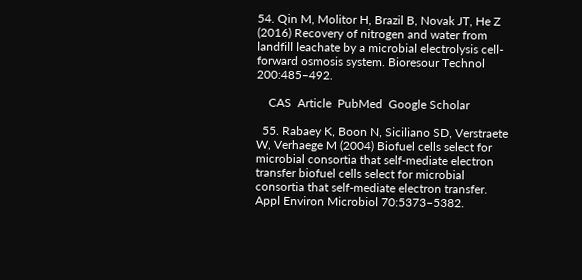54. Qin M, Molitor H, Brazil B, Novak JT, He Z (2016) Recovery of nitrogen and water from landfill leachate by a microbial electrolysis cell-forward osmosis system. Bioresour Technol 200:485–492.

    CAS  Article  PubMed  Google Scholar

  55. Rabaey K, Boon N, Siciliano SD, Verstraete W, Verhaege M (2004) Biofuel cells select for microbial consortia that self-mediate electron transfer biofuel cells select for microbial consortia that self-mediate electron transfer. Appl Environ Microbiol 70:5373–5382.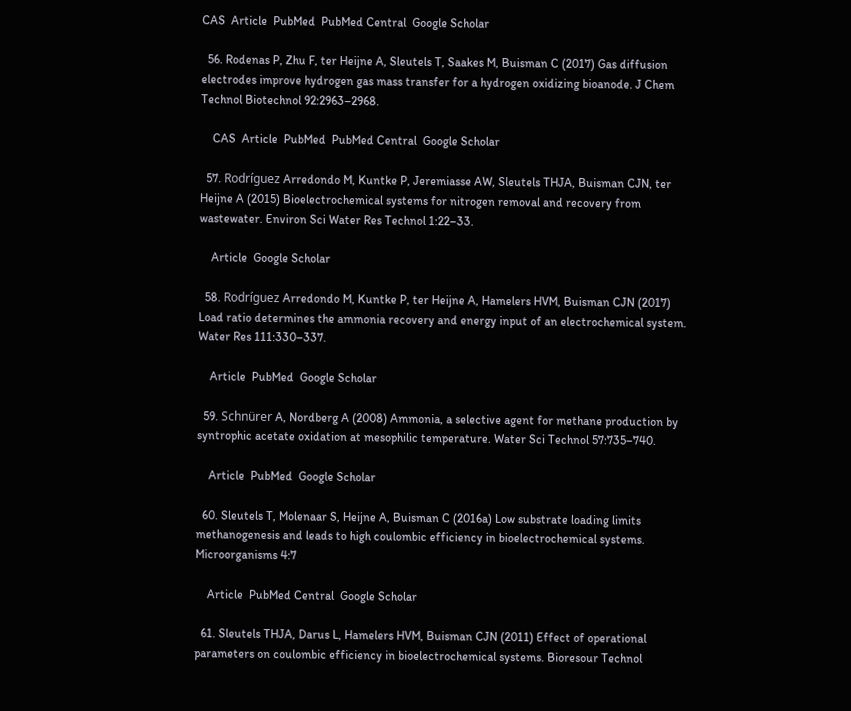CAS  Article  PubMed  PubMed Central  Google Scholar

  56. Rodenas P, Zhu F, ter Heijne A, Sleutels T, Saakes M, Buisman C (2017) Gas diffusion electrodes improve hydrogen gas mass transfer for a hydrogen oxidizing bioanode. J Chem Technol Biotechnol 92:2963–2968.

    CAS  Article  PubMed  PubMed Central  Google Scholar

  57. Rodríguez Arredondo M, Kuntke P, Jeremiasse AW, Sleutels THJA, Buisman CJN, ter Heijne A (2015) Bioelectrochemical systems for nitrogen removal and recovery from wastewater. Environ Sci Water Res Technol 1:22–33.

    Article  Google Scholar

  58. Rodríguez Arredondo M, Kuntke P, ter Heijne A, Hamelers HVM, Buisman CJN (2017) Load ratio determines the ammonia recovery and energy input of an electrochemical system. Water Res 111:330–337.

    Article  PubMed  Google Scholar

  59. Schnürer A, Nordberg A (2008) Ammonia, a selective agent for methane production by syntrophic acetate oxidation at mesophilic temperature. Water Sci Technol 57:735–740.

    Article  PubMed  Google Scholar

  60. Sleutels T, Molenaar S, Heijne A, Buisman C (2016a) Low substrate loading limits methanogenesis and leads to high coulombic efficiency in bioelectrochemical systems. Microorganisms 4:7

    Article  PubMed Central  Google Scholar

  61. Sleutels THJA, Darus L, Hamelers HVM, Buisman CJN (2011) Effect of operational parameters on coulombic efficiency in bioelectrochemical systems. Bioresour Technol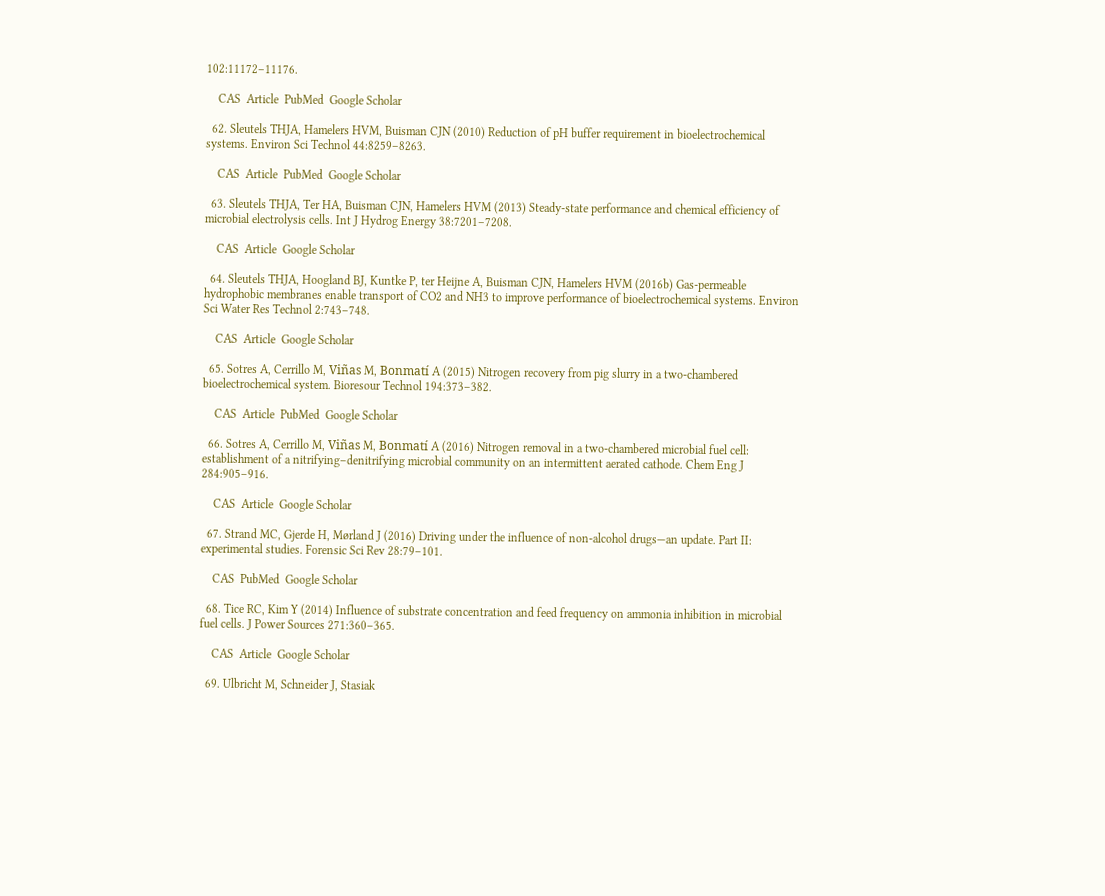102:11172–11176.

    CAS  Article  PubMed  Google Scholar

  62. Sleutels THJA, Hamelers HVM, Buisman CJN (2010) Reduction of pH buffer requirement in bioelectrochemical systems. Environ Sci Technol 44:8259–8263.

    CAS  Article  PubMed  Google Scholar

  63. Sleutels THJA, Ter HA, Buisman CJN, Hamelers HVM (2013) Steady-state performance and chemical efficiency of microbial electrolysis cells. Int J Hydrog Energy 38:7201–7208.

    CAS  Article  Google Scholar

  64. Sleutels THJA, Hoogland BJ, Kuntke P, ter Heijne A, Buisman CJN, Hamelers HVM (2016b) Gas-permeable hydrophobic membranes enable transport of CO2 and NH3 to improve performance of bioelectrochemical systems. Environ Sci Water Res Technol 2:743–748.

    CAS  Article  Google Scholar

  65. Sotres A, Cerrillo M, Viñas M, Bonmatí A (2015) Nitrogen recovery from pig slurry in a two-chambered bioelectrochemical system. Bioresour Technol 194:373–382.

    CAS  Article  PubMed  Google Scholar

  66. Sotres A, Cerrillo M, Viñas M, Bonmatí A (2016) Nitrogen removal in a two-chambered microbial fuel cell: establishment of a nitrifying–denitrifying microbial community on an intermittent aerated cathode. Chem Eng J 284:905–916.

    CAS  Article  Google Scholar

  67. Strand MC, Gjerde H, Mørland J (2016) Driving under the influence of non-alcohol drugs—an update. Part II: experimental studies. Forensic Sci Rev 28:79–101.

    CAS  PubMed  Google Scholar

  68. Tice RC, Kim Y (2014) Influence of substrate concentration and feed frequency on ammonia inhibition in microbial fuel cells. J Power Sources 271:360–365.

    CAS  Article  Google Scholar

  69. Ulbricht M, Schneider J, Stasiak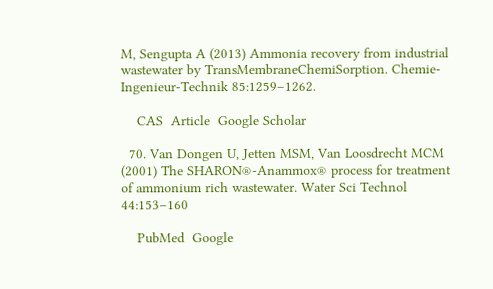M, Sengupta A (2013) Ammonia recovery from industrial wastewater by TransMembraneChemiSorption. Chemie-Ingenieur-Technik 85:1259–1262.

    CAS  Article  Google Scholar

  70. Van Dongen U, Jetten MSM, Van Loosdrecht MCM (2001) The SHARON®-Anammox® process for treatment of ammonium rich wastewater. Water Sci Technol 44:153–160

    PubMed  Google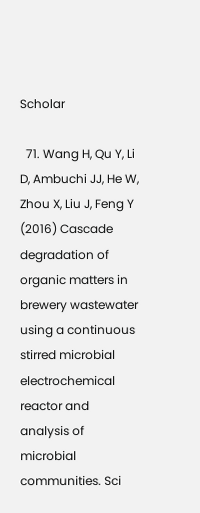Scholar

  71. Wang H, Qu Y, Li D, Ambuchi JJ, He W, Zhou X, Liu J, Feng Y (2016) Cascade degradation of organic matters in brewery wastewater using a continuous stirred microbial electrochemical reactor and analysis of microbial communities. Sci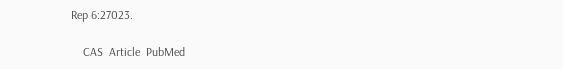Rep 6:27023.

    CAS  Article  PubMed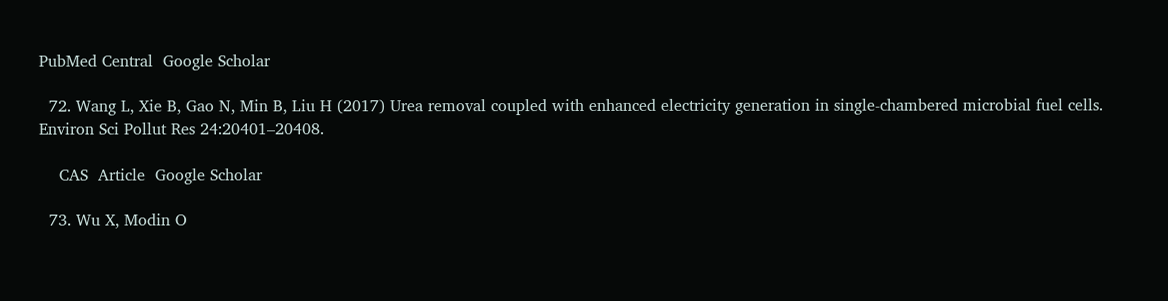PubMed Central  Google Scholar

  72. Wang L, Xie B, Gao N, Min B, Liu H (2017) Urea removal coupled with enhanced electricity generation in single-chambered microbial fuel cells. Environ Sci Pollut Res 24:20401–20408.

    CAS  Article  Google Scholar

  73. Wu X, Modin O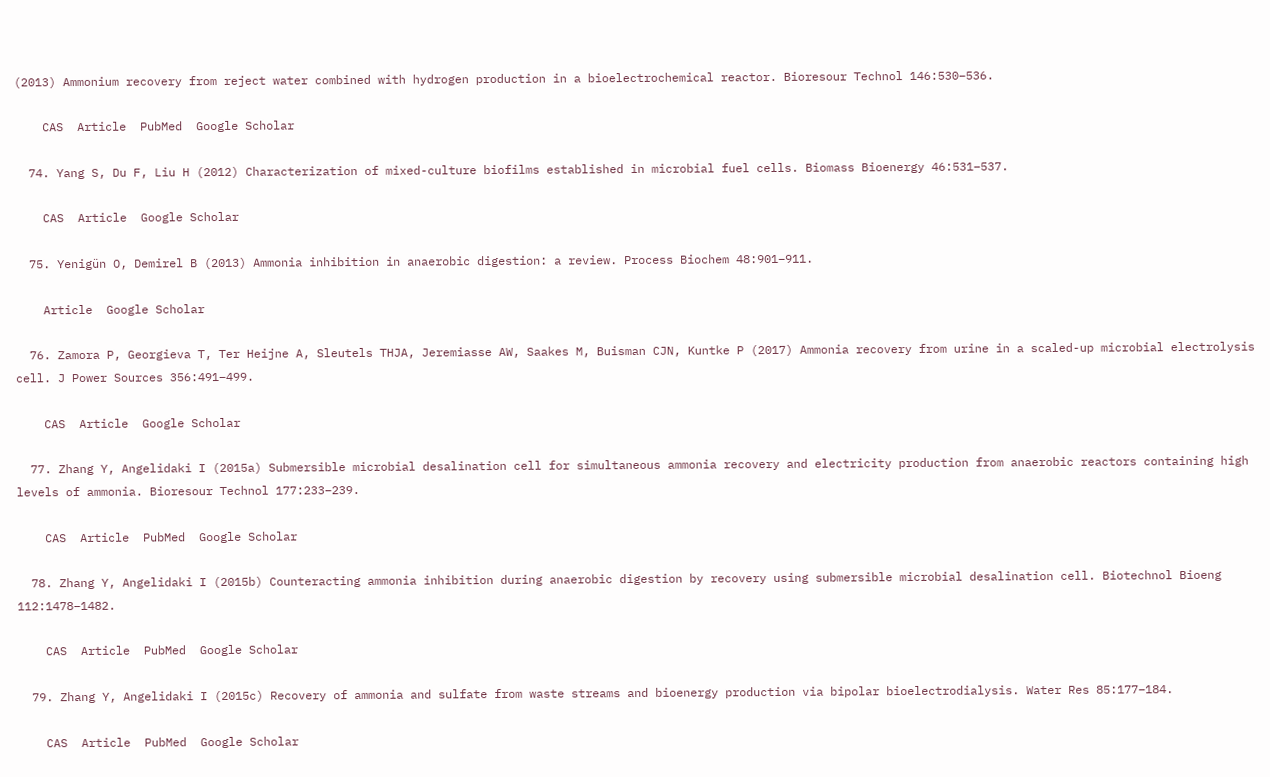(2013) Ammonium recovery from reject water combined with hydrogen production in a bioelectrochemical reactor. Bioresour Technol 146:530–536.

    CAS  Article  PubMed  Google Scholar

  74. Yang S, Du F, Liu H (2012) Characterization of mixed-culture biofilms established in microbial fuel cells. Biomass Bioenergy 46:531–537.

    CAS  Article  Google Scholar

  75. Yenigün O, Demirel B (2013) Ammonia inhibition in anaerobic digestion: a review. Process Biochem 48:901–911.

    Article  Google Scholar

  76. Zamora P, Georgieva T, Ter Heijne A, Sleutels THJA, Jeremiasse AW, Saakes M, Buisman CJN, Kuntke P (2017) Ammonia recovery from urine in a scaled-up microbial electrolysis cell. J Power Sources 356:491–499.

    CAS  Article  Google Scholar

  77. Zhang Y, Angelidaki I (2015a) Submersible microbial desalination cell for simultaneous ammonia recovery and electricity production from anaerobic reactors containing high levels of ammonia. Bioresour Technol 177:233–239.

    CAS  Article  PubMed  Google Scholar

  78. Zhang Y, Angelidaki I (2015b) Counteracting ammonia inhibition during anaerobic digestion by recovery using submersible microbial desalination cell. Biotechnol Bioeng 112:1478–1482.

    CAS  Article  PubMed  Google Scholar

  79. Zhang Y, Angelidaki I (2015c) Recovery of ammonia and sulfate from waste streams and bioenergy production via bipolar bioelectrodialysis. Water Res 85:177–184.

    CAS  Article  PubMed  Google Scholar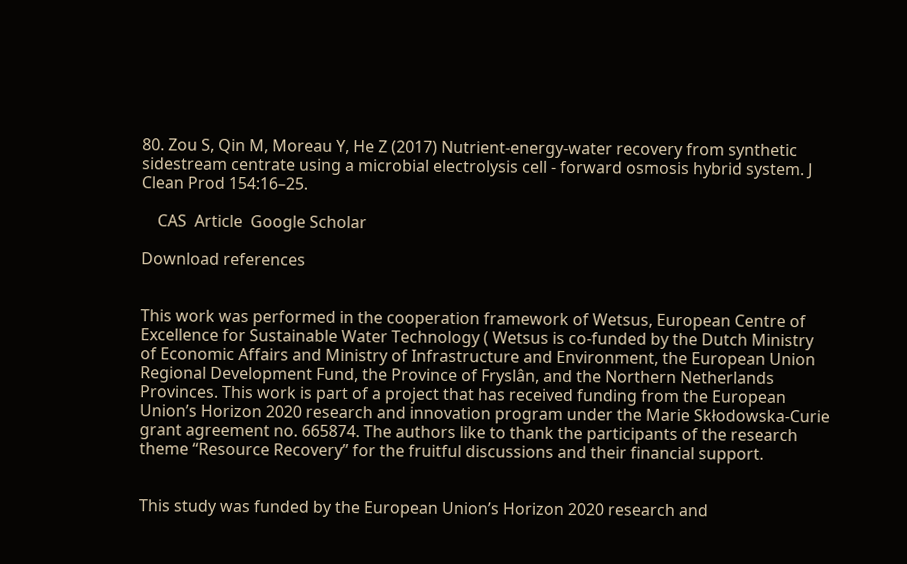80. Zou S, Qin M, Moreau Y, He Z (2017) Nutrient-energy-water recovery from synthetic sidestream centrate using a microbial electrolysis cell - forward osmosis hybrid system. J Clean Prod 154:16–25.

    CAS  Article  Google Scholar

Download references


This work was performed in the cooperation framework of Wetsus, European Centre of Excellence for Sustainable Water Technology ( Wetsus is co-funded by the Dutch Ministry of Economic Affairs and Ministry of Infrastructure and Environment, the European Union Regional Development Fund, the Province of Fryslân, and the Northern Netherlands Provinces. This work is part of a project that has received funding from the European Union’s Horizon 2020 research and innovation program under the Marie Skłodowska-Curie grant agreement no. 665874. The authors like to thank the participants of the research theme “Resource Recovery” for the fruitful discussions and their financial support.


This study was funded by the European Union’s Horizon 2020 research and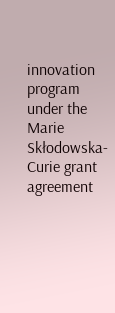innovation program under the Marie Skłodowska-Curie grant agreement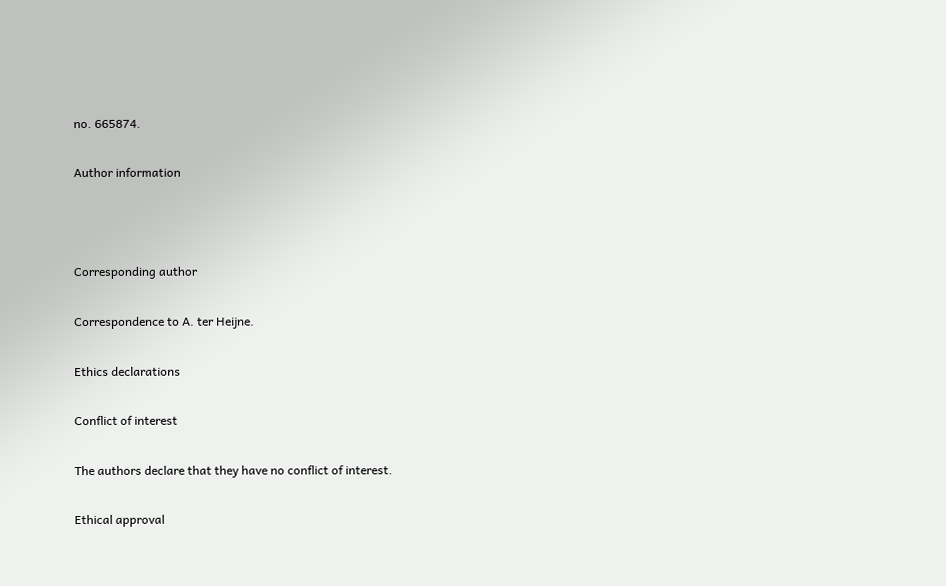no. 665874.

Author information



Corresponding author

Correspondence to A. ter Heijne.

Ethics declarations

Conflict of interest

The authors declare that they have no conflict of interest.

Ethical approval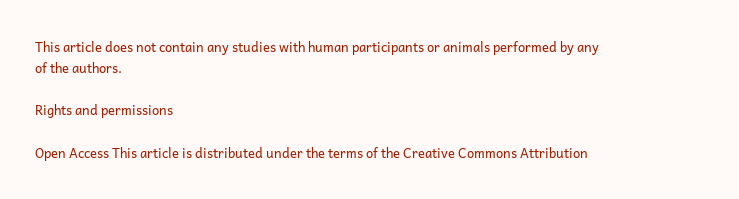This article does not contain any studies with human participants or animals performed by any of the authors.

Rights and permissions

Open Access This article is distributed under the terms of the Creative Commons Attribution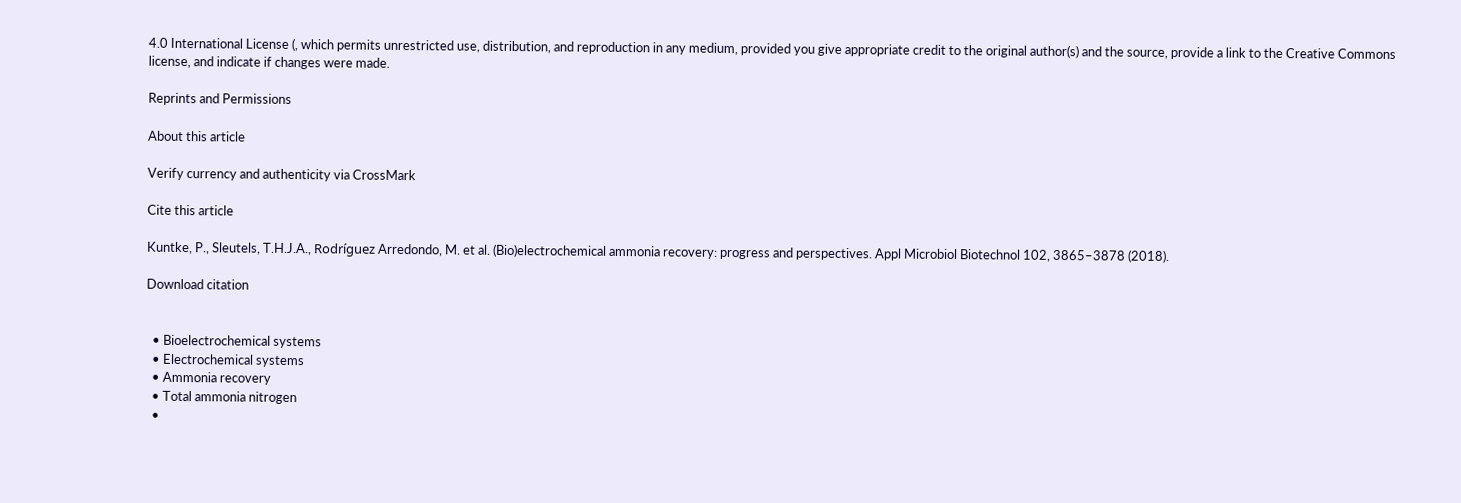4.0 International License (, which permits unrestricted use, distribution, and reproduction in any medium, provided you give appropriate credit to the original author(s) and the source, provide a link to the Creative Commons license, and indicate if changes were made.

Reprints and Permissions

About this article

Verify currency and authenticity via CrossMark

Cite this article

Kuntke, P., Sleutels, T.H.J.A., Rodríguez Arredondo, M. et al. (Bio)electrochemical ammonia recovery: progress and perspectives. Appl Microbiol Biotechnol 102, 3865–3878 (2018).

Download citation


  • Bioelectrochemical systems
  • Electrochemical systems
  • Ammonia recovery
  • Total ammonia nitrogen
  •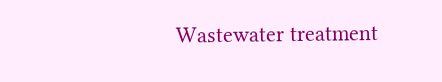Wastewater treatment